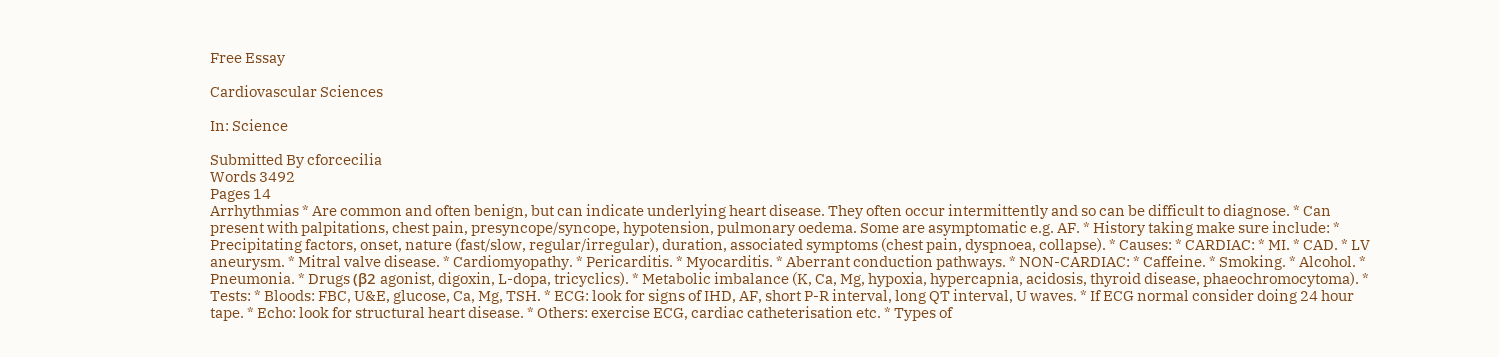Free Essay

Cardiovascular Sciences

In: Science

Submitted By cforcecilia
Words 3492
Pages 14
Arrhythmias * Are common and often benign, but can indicate underlying heart disease. They often occur intermittently and so can be difficult to diagnose. * Can present with palpitations, chest pain, presyncope/syncope, hypotension, pulmonary oedema. Some are asymptomatic e.g. AF. * History taking make sure include: * Precipitating factors, onset, nature (fast/slow, regular/irregular), duration, associated symptoms (chest pain, dyspnoea, collapse). * Causes: * CARDIAC: * MI. * CAD. * LV aneurysm. * Mitral valve disease. * Cardiomyopathy. * Pericarditis. * Myocarditis. * Aberrant conduction pathways. * NON-CARDIAC: * Caffeine. * Smoking. * Alcohol. * Pneumonia. * Drugs (β2 agonist, digoxin, L-dopa, tricyclics). * Metabolic imbalance (K, Ca, Mg, hypoxia, hypercapnia, acidosis, thyroid disease, phaeochromocytoma). * Tests: * Bloods: FBC, U&E, glucose, Ca, Mg, TSH. * ECG: look for signs of IHD, AF, short P-R interval, long QT interval, U waves. * If ECG normal consider doing 24 hour tape. * Echo: look for structural heart disease. * Others: exercise ECG, cardiac catheterisation etc. * Types of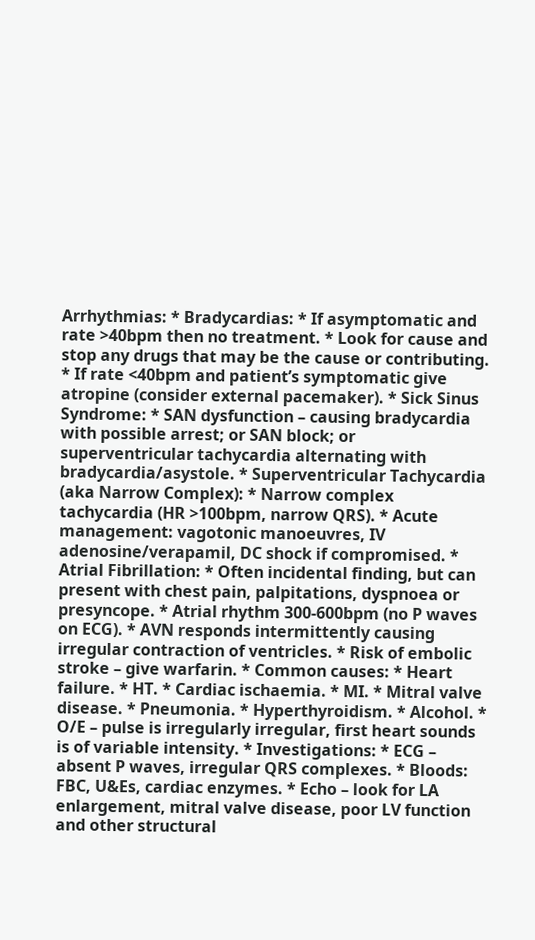Arrhythmias: * Bradycardias: * If asymptomatic and rate >40bpm then no treatment. * Look for cause and stop any drugs that may be the cause or contributing. * If rate <40bpm and patient’s symptomatic give atropine (consider external pacemaker). * Sick Sinus Syndrome: * SAN dysfunction – causing bradycardia with possible arrest; or SAN block; or superventricular tachycardia alternating with bradycardia/asystole. * Superventricular Tachycardia (aka Narrow Complex): * Narrow complex tachycardia (HR >100bpm, narrow QRS). * Acute management: vagotonic manoeuvres, IV adenosine/verapamil, DC shock if compromised. * Atrial Fibrillation: * Often incidental finding, but can present with chest pain, palpitations, dyspnoea or presyncope. * Atrial rhythm 300-600bpm (no P waves on ECG). * AVN responds intermittently causing irregular contraction of ventricles. * Risk of embolic stroke – give warfarin. * Common causes: * Heart failure. * HT. * Cardiac ischaemia. * MI. * Mitral valve disease. * Pneumonia. * Hyperthyroidism. * Alcohol. * O/E – pulse is irregularly irregular, first heart sounds is of variable intensity. * Investigations: * ECG – absent P waves, irregular QRS complexes. * Bloods: FBC, U&Es, cardiac enzymes. * Echo – look for LA enlargement, mitral valve disease, poor LV function and other structural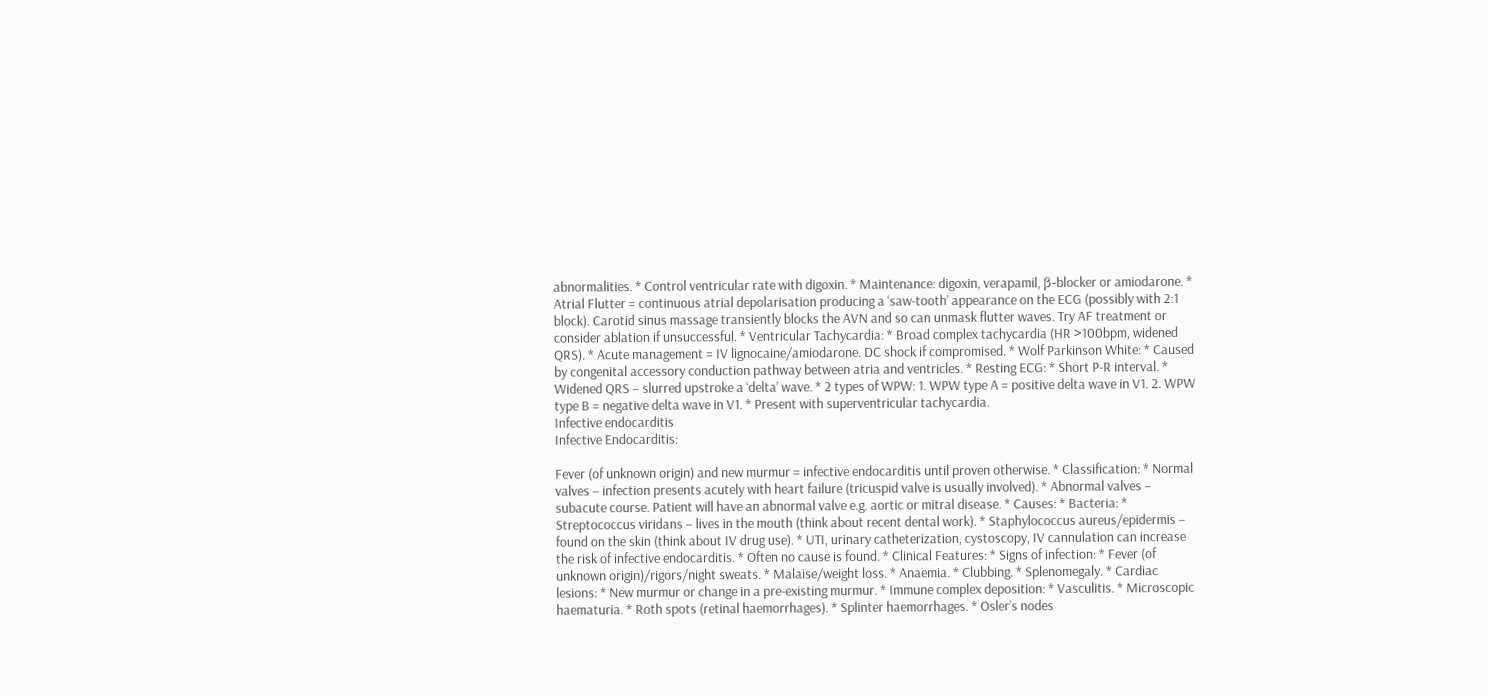abnormalities. * Control ventricular rate with digoxin. * Maintenance: digoxin, verapamil, β-blocker or amiodarone. * Atrial Flutter = continuous atrial depolarisation producing a ‘saw-tooth’ appearance on the ECG (possibly with 2:1 block). Carotid sinus massage transiently blocks the AVN and so can unmask flutter waves. Try AF treatment or consider ablation if unsuccessful. * Ventricular Tachycardia: * Broad complex tachycardia (HR >100bpm, widened QRS). * Acute management = IV lignocaine/amiodarone. DC shock if compromised. * Wolf Parkinson White: * Caused by congenital accessory conduction pathway between atria and ventricles. * Resting ECG: * Short P-R interval. * Widened QRS – slurred upstroke a ‘delta’ wave. * 2 types of WPW: 1. WPW type A = positive delta wave in V1. 2. WPW type B = negative delta wave in V1. * Present with superventricular tachycardia.
Infective endocarditis
Infective Endocarditis:

Fever (of unknown origin) and new murmur = infective endocarditis until proven otherwise. * Classification: * Normal valves – infection presents acutely with heart failure (tricuspid valve is usually involved). * Abnormal valves – subacute course. Patient will have an abnormal valve e.g. aortic or mitral disease. * Causes: * Bacteria: * Streptococcus viridans – lives in the mouth (think about recent dental work). * Staphylococcus aureus/epidermis – found on the skin (think about IV drug use). * UTI, urinary catheterization, cystoscopy, IV cannulation can increase the risk of infective endocarditis. * Often no cause is found. * Clinical Features: * Signs of infection: * Fever (of unknown origin)/rigors/night sweats. * Malaise/weight loss. * Anaemia. * Clubbing. * Splenomegaly. * Cardiac lesions: * New murmur or change in a pre-existing murmur. * Immune complex deposition: * Vasculitis. * Microscopic haematuria. * Roth spots (retinal haemorrhages). * Splinter haemorrhages. * Osler’s nodes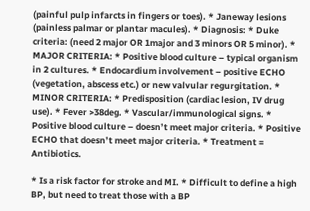(painful pulp infarcts in fingers or toes). * Janeway lesions (painless palmar or plantar macules). * Diagnosis: * Duke criteria: (need 2 major OR 1major and 3 minors OR 5 minor). * MAJOR CRITERIA: * Positive blood culture – typical organism in 2 cultures. * Endocardium involvement – positive ECHO (vegetation, abscess etc.) or new valvular regurgitation. * MINOR CRITERIA: * Predisposition (cardiac lesion, IV drug use). * Fever >38deg. * Vascular/immunological signs. * Positive blood culture – doesn’t meet major criteria. * Positive ECHO that doesn’t meet major criteria. * Treatment = Antibiotics.

* Is a risk factor for stroke and MI. * Difficult to define a high BP, but need to treat those with a BP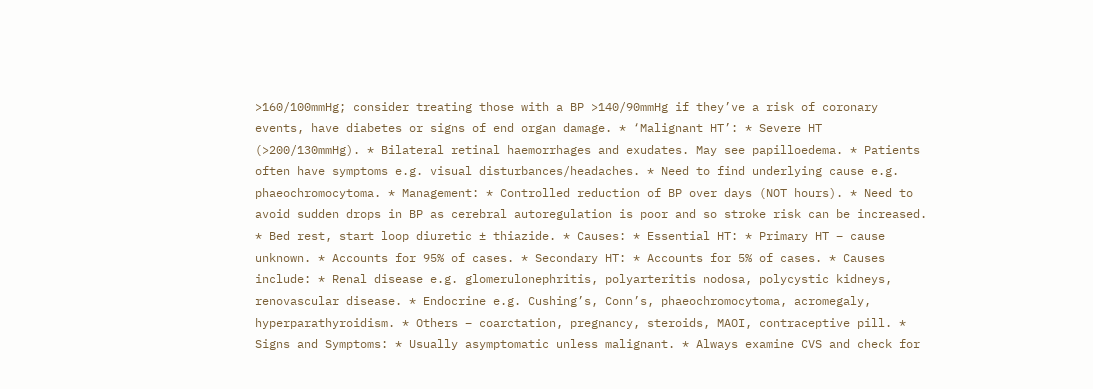>160/100mmHg; consider treating those with a BP >140/90mmHg if they’ve a risk of coronary events, have diabetes or signs of end organ damage. * ‘Malignant HT’: * Severe HT (>200/130mmHg). * Bilateral retinal haemorrhages and exudates. May see papilloedema. * Patients often have symptoms e.g. visual disturbances/headaches. * Need to find underlying cause e.g. phaeochromocytoma. * Management: * Controlled reduction of BP over days (NOT hours). * Need to avoid sudden drops in BP as cerebral autoregulation is poor and so stroke risk can be increased. * Bed rest, start loop diuretic ± thiazide. * Causes: * Essential HT: * Primary HT – cause unknown. * Accounts for 95% of cases. * Secondary HT: * Accounts for 5% of cases. * Causes include: * Renal disease e.g. glomerulonephritis, polyarteritis nodosa, polycystic kidneys, renovascular disease. * Endocrine e.g. Cushing’s, Conn’s, phaeochromocytoma, acromegaly, hyperparathyroidism. * Others – coarctation, pregnancy, steroids, MAOI, contraceptive pill. * Signs and Symptoms: * Usually asymptomatic unless malignant. * Always examine CVS and check for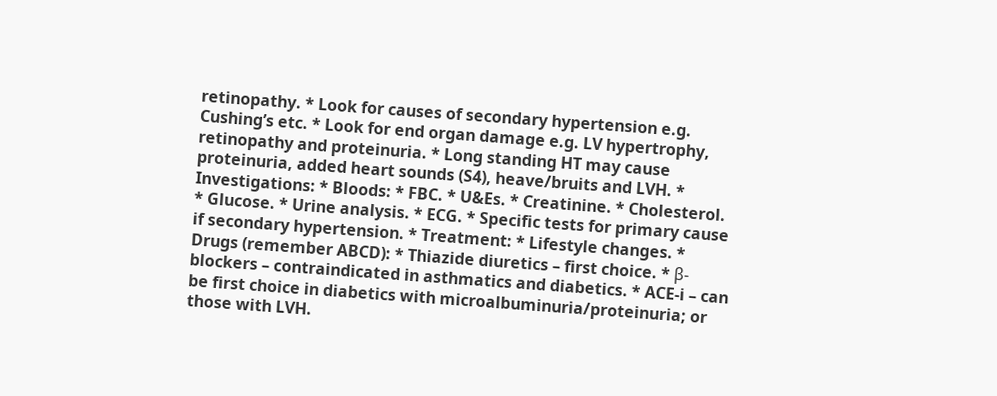retinopathy. * Look for causes of secondary hypertension e.g. Cushing’s etc. * Look for end organ damage e.g. LV hypertrophy, retinopathy and proteinuria. * Long standing HT may cause proteinuria, added heart sounds (S4), heave/bruits and LVH. * Investigations: * Bloods: * FBC. * U&Es. * Creatinine. * Cholesterol. * Glucose. * Urine analysis. * ECG. * Specific tests for primary cause if secondary hypertension. * Treatment: * Lifestyle changes. * Drugs (remember ABCD): * Thiazide diuretics – first choice. * β-blockers – contraindicated in asthmatics and diabetics. * ACE-i – can be first choice in diabetics with microalbuminuria/proteinuria; or those with LVH.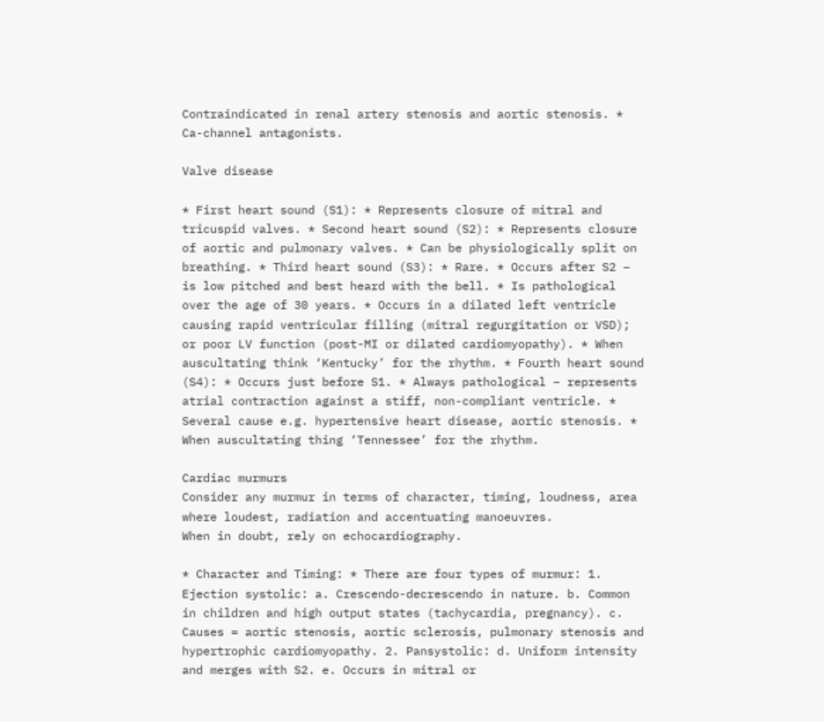Contraindicated in renal artery stenosis and aortic stenosis. * Ca-channel antagonists.

Valve disease

* First heart sound (S1): * Represents closure of mitral and tricuspid valves. * Second heart sound (S2): * Represents closure of aortic and pulmonary valves. * Can be physiologically split on breathing. * Third heart sound (S3): * Rare. * Occurs after S2 – is low pitched and best heard with the bell. * Is pathological over the age of 30 years. * Occurs in a dilated left ventricle causing rapid ventricular filling (mitral regurgitation or VSD); or poor LV function (post-MI or dilated cardiomyopathy). * When auscultating think ‘Kentucky’ for the rhythm. * Fourth heart sound (S4): * Occurs just before S1. * Always pathological – represents atrial contraction against a stiff, non-compliant ventricle. * Several cause e.g. hypertensive heart disease, aortic stenosis. * When auscultating thing ‘Tennessee’ for the rhythm.

Cardiac murmurs
Consider any murmur in terms of character, timing, loudness, area where loudest, radiation and accentuating manoeuvres.
When in doubt, rely on echocardiography.

* Character and Timing: * There are four types of murmur: 1. Ejection systolic: a. Crescendo-decrescendo in nature. b. Common in children and high output states (tachycardia, pregnancy). c. Causes = aortic stenosis, aortic sclerosis, pulmonary stenosis and hypertrophic cardiomyopathy. 2. Pansystolic: d. Uniform intensity and merges with S2. e. Occurs in mitral or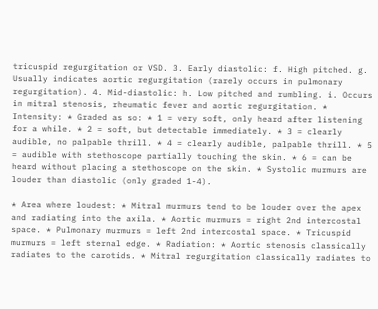tricuspid regurgitation or VSD. 3. Early diastolic: f. High pitched. g. Usually indicates aortic regurgitation (rarely occurs in pulmonary regurgitation). 4. Mid-diastolic: h. Low pitched and rumbling. i. Occurs in mitral stenosis, rheumatic fever and aortic regurgitation. * Intensity: * Graded as so: * 1 = very soft, only heard after listening for a while. * 2 = soft, but detectable immediately. * 3 = clearly audible, no palpable thrill. * 4 = clearly audible, palpable thrill. * 5 = audible with stethoscope partially touching the skin. * 6 = can be heard without placing a stethoscope on the skin. * Systolic murmurs are louder than diastolic (only graded 1-4).

* Area where loudest: * Mitral murmurs tend to be louder over the apex and radiating into the axila. * Aortic murmurs = right 2nd intercostal space. * Pulmonary murmurs = left 2nd intercostal space. * Tricuspid murmurs = left sternal edge. * Radiation: * Aortic stenosis classically radiates to the carotids. * Mitral regurgitation classically radiates to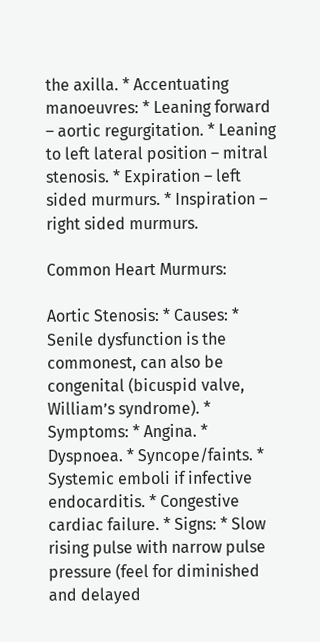the axilla. * Accentuating manoeuvres: * Leaning forward – aortic regurgitation. * Leaning to left lateral position – mitral stenosis. * Expiration – left sided murmurs. * Inspiration – right sided murmurs.

Common Heart Murmurs:

Aortic Stenosis: * Causes: * Senile dysfunction is the commonest, can also be congenital (bicuspid valve, William’s syndrome). * Symptoms: * Angina. * Dyspnoea. * Syncope/faints. * Systemic emboli if infective endocarditis. * Congestive cardiac failure. * Signs: * Slow rising pulse with narrow pulse pressure (feel for diminished and delayed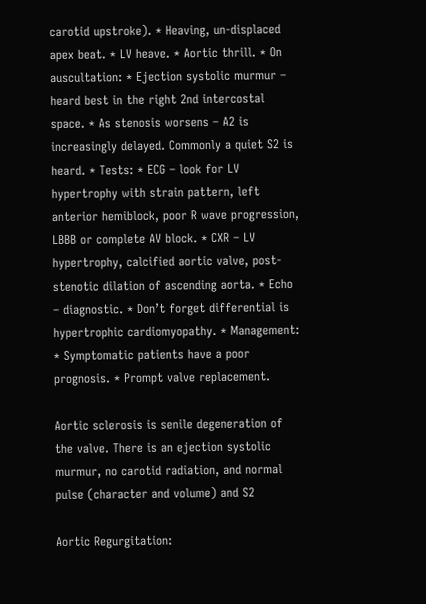carotid upstroke). * Heaving, un-displaced apex beat. * LV heave. * Aortic thrill. * On auscultation: * Ejection systolic murmur – heard best in the right 2nd intercostal space. * As stenosis worsens – A2 is increasingly delayed. Commonly a quiet S2 is heard. * Tests: * ECG – look for LV hypertrophy with strain pattern, left anterior hemiblock, poor R wave progression, LBBB or complete AV block. * CXR – LV hypertrophy, calcified aortic valve, post-stenotic dilation of ascending aorta. * Echo – diagnostic. * Don’t forget differential is hypertrophic cardiomyopathy. * Management: * Symptomatic patients have a poor prognosis. * Prompt valve replacement.

Aortic sclerosis is senile degeneration of the valve. There is an ejection systolic murmur, no carotid radiation, and normal pulse (character and volume) and S2

Aortic Regurgitation: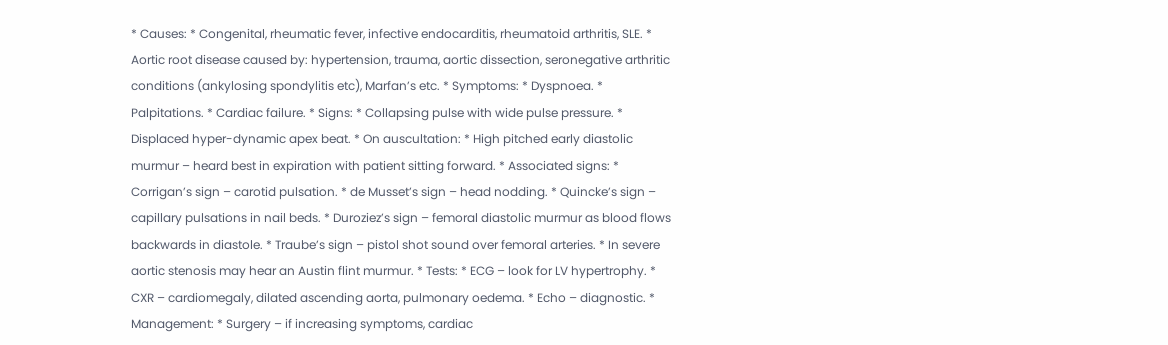* Causes: * Congenital, rheumatic fever, infective endocarditis, rheumatoid arthritis, SLE. * Aortic root disease caused by: hypertension, trauma, aortic dissection, seronegative arthritic conditions (ankylosing spondylitis etc), Marfan’s etc. * Symptoms: * Dyspnoea. * Palpitations. * Cardiac failure. * Signs: * Collapsing pulse with wide pulse pressure. * Displaced hyper-dynamic apex beat. * On auscultation: * High pitched early diastolic murmur – heard best in expiration with patient sitting forward. * Associated signs: * Corrigan’s sign – carotid pulsation. * de Musset’s sign – head nodding. * Quincke’s sign – capillary pulsations in nail beds. * Duroziez’s sign – femoral diastolic murmur as blood flows backwards in diastole. * Traube’s sign – pistol shot sound over femoral arteries. * In severe aortic stenosis may hear an Austin flint murmur. * Tests: * ECG – look for LV hypertrophy. * CXR – cardiomegaly, dilated ascending aorta, pulmonary oedema. * Echo – diagnostic. * Management: * Surgery – if increasing symptoms, cardiac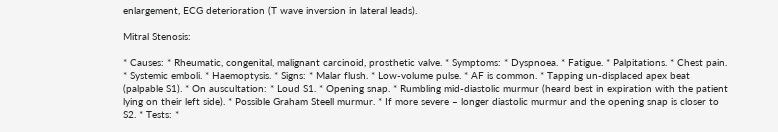enlargement, ECG deterioration (T wave inversion in lateral leads).

Mitral Stenosis:

* Causes: * Rheumatic, congenital, malignant carcinoid, prosthetic valve. * Symptoms: * Dyspnoea. * Fatigue. * Palpitations. * Chest pain. * Systemic emboli. * Haemoptysis. * Signs: * Malar flush. * Low-volume pulse. * AF is common. * Tapping un-displaced apex beat (palpable S1). * On auscultation: * Loud S1. * Opening snap. * Rumbling mid-diastolic murmur (heard best in expiration with the patient lying on their left side). * Possible Graham Steell murmur. * If more severe – longer diastolic murmur and the opening snap is closer to S2. * Tests: *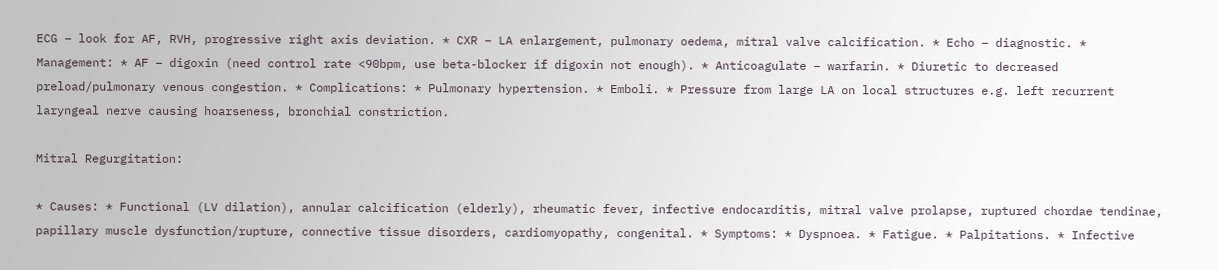ECG – look for AF, RVH, progressive right axis deviation. * CXR – LA enlargement, pulmonary oedema, mitral valve calcification. * Echo – diagnostic. * Management: * AF – digoxin (need control rate <90bpm, use beta-blocker if digoxin not enough). * Anticoagulate – warfarin. * Diuretic to decreased preload/pulmonary venous congestion. * Complications: * Pulmonary hypertension. * Emboli. * Pressure from large LA on local structures e.g. left recurrent laryngeal nerve causing hoarseness, bronchial constriction.

Mitral Regurgitation:

* Causes: * Functional (LV dilation), annular calcification (elderly), rheumatic fever, infective endocarditis, mitral valve prolapse, ruptured chordae tendinae, papillary muscle dysfunction/rupture, connective tissue disorders, cardiomyopathy, congenital. * Symptoms: * Dyspnoea. * Fatigue. * Palpitations. * Infective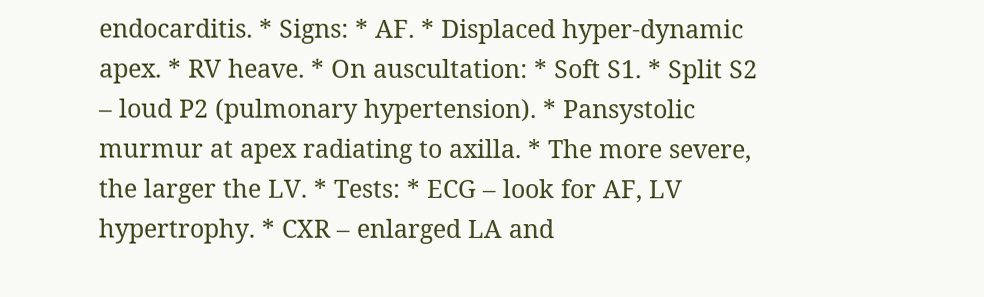endocarditis. * Signs: * AF. * Displaced hyper-dynamic apex. * RV heave. * On auscultation: * Soft S1. * Split S2 – loud P2 (pulmonary hypertension). * Pansystolic murmur at apex radiating to axilla. * The more severe, the larger the LV. * Tests: * ECG – look for AF, LV hypertrophy. * CXR – enlarged LA and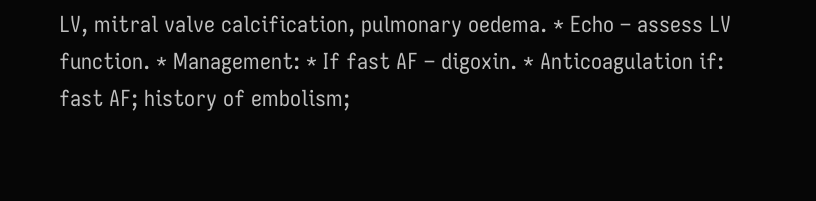LV, mitral valve calcification, pulmonary oedema. * Echo – assess LV function. * Management: * If fast AF – digoxin. * Anticoagulation if: fast AF; history of embolism;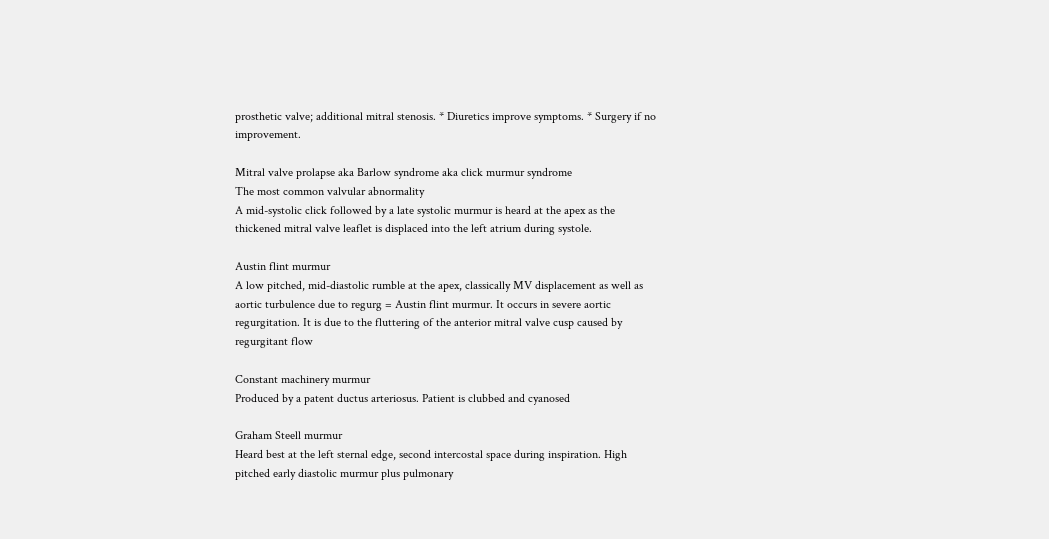prosthetic valve; additional mitral stenosis. * Diuretics improve symptoms. * Surgery if no improvement.

Mitral valve prolapse aka Barlow syndrome aka click murmur syndrome
The most common valvular abnormality
A mid-systolic click followed by a late systolic murmur is heard at the apex as the thickened mitral valve leaflet is displaced into the left atrium during systole.

Austin flint murmur
A low pitched, mid-diastolic rumble at the apex, classically MV displacement as well as aortic turbulence due to regurg = Austin flint murmur. It occurs in severe aortic regurgitation. It is due to the fluttering of the anterior mitral valve cusp caused by regurgitant flow

Constant machinery murmur
Produced by a patent ductus arteriosus. Patient is clubbed and cyanosed

Graham Steell murmur
Heard best at the left sternal edge, second intercostal space during inspiration. High pitched early diastolic murmur plus pulmonary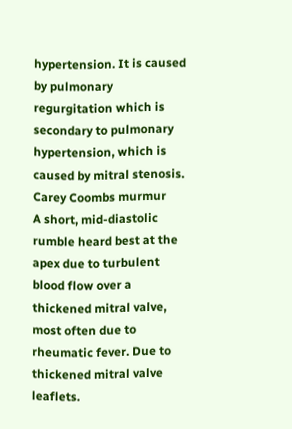hypertension. It is caused by pulmonary regurgitation which is secondary to pulmonary hypertension, which is caused by mitral stenosis.
Carey Coombs murmur
A short, mid-diastolic rumble heard best at the apex due to turbulent blood flow over a thickened mitral valve, most often due to rheumatic fever. Due to thickened mitral valve leaflets.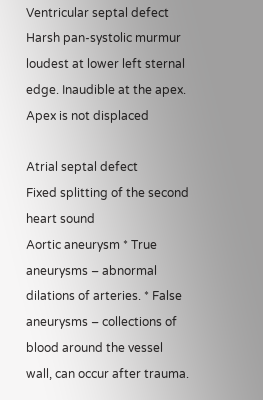Ventricular septal defect
Harsh pan-systolic murmur loudest at lower left sternal edge. Inaudible at the apex. Apex is not displaced

Atrial septal defect
Fixed splitting of the second heart sound
Aortic aneurysm * True aneurysms – abnormal dilations of arteries. * False aneurysms – collections of blood around the vessel wall, can occur after trauma.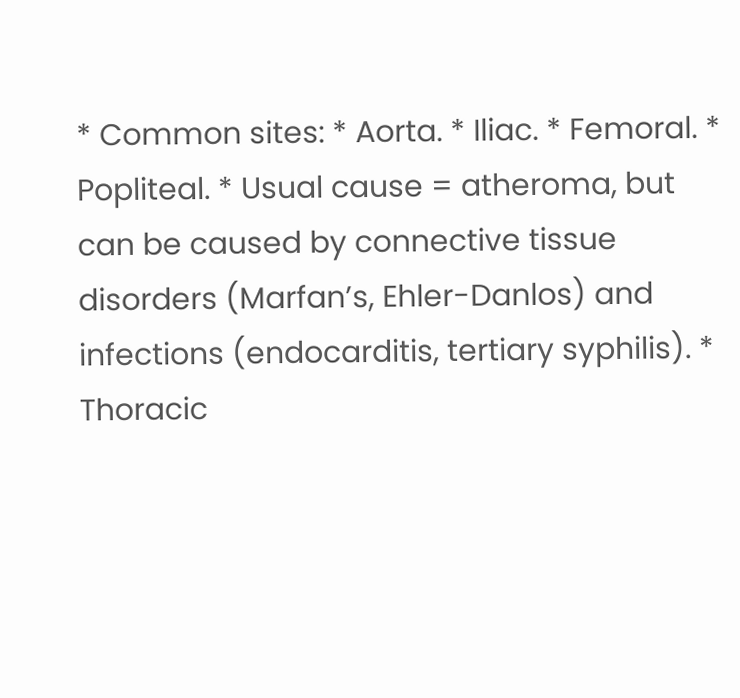* Common sites: * Aorta. * Iliac. * Femoral. * Popliteal. * Usual cause = atheroma, but can be caused by connective tissue disorders (Marfan’s, Ehler-Danlos) and infections (endocarditis, tertiary syphilis). * Thoracic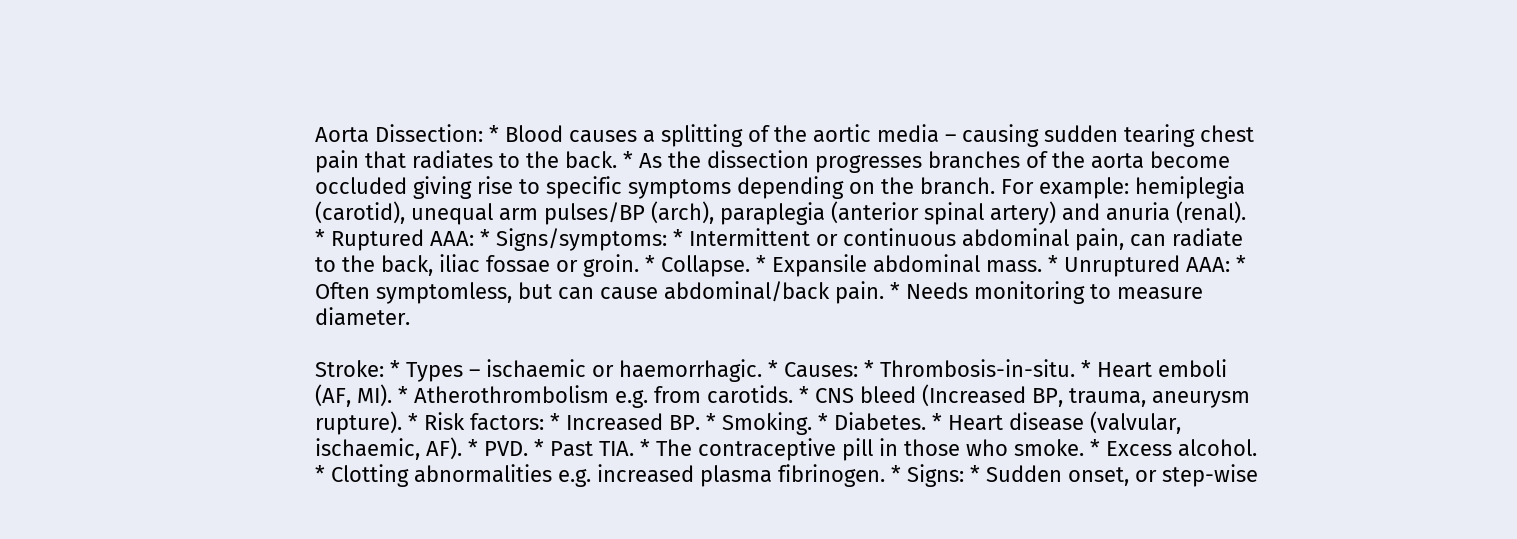Aorta Dissection: * Blood causes a splitting of the aortic media – causing sudden tearing chest pain that radiates to the back. * As the dissection progresses branches of the aorta become occluded giving rise to specific symptoms depending on the branch. For example: hemiplegia (carotid), unequal arm pulses/BP (arch), paraplegia (anterior spinal artery) and anuria (renal). * Ruptured AAA: * Signs/symptoms: * Intermittent or continuous abdominal pain, can radiate to the back, iliac fossae or groin. * Collapse. * Expansile abdominal mass. * Unruptured AAA: * Often symptomless, but can cause abdominal/back pain. * Needs monitoring to measure diameter.

Stroke: * Types – ischaemic or haemorrhagic. * Causes: * Thrombosis-in-situ. * Heart emboli (AF, MI). * Atherothrombolism e.g. from carotids. * CNS bleed (Increased BP, trauma, aneurysm rupture). * Risk factors: * Increased BP. * Smoking. * Diabetes. * Heart disease (valvular, ischaemic, AF). * PVD. * Past TIA. * The contraceptive pill in those who smoke. * Excess alcohol. * Clotting abnormalities e.g. increased plasma fibrinogen. * Signs: * Sudden onset, or step-wise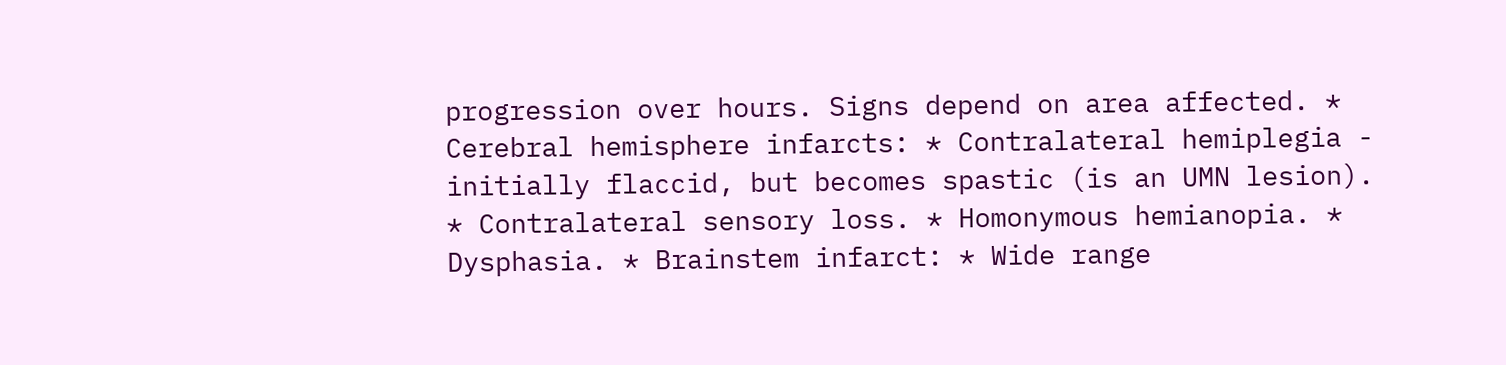progression over hours. Signs depend on area affected. * Cerebral hemisphere infarcts: * Contralateral hemiplegia - initially flaccid, but becomes spastic (is an UMN lesion). * Contralateral sensory loss. * Homonymous hemianopia. * Dysphasia. * Brainstem infarct: * Wide range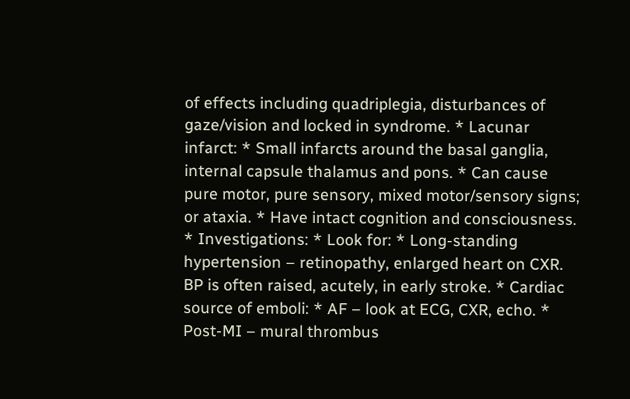of effects including quadriplegia, disturbances of gaze/vision and locked in syndrome. * Lacunar infarct: * Small infarcts around the basal ganglia, internal capsule thalamus and pons. * Can cause pure motor, pure sensory, mixed motor/sensory signs; or ataxia. * Have intact cognition and consciousness. * Investigations: * Look for: * Long-standing hypertension – retinopathy, enlarged heart on CXR. BP is often raised, acutely, in early stroke. * Cardiac source of emboli: * AF – look at ECG, CXR, echo. * Post-MI – mural thrombus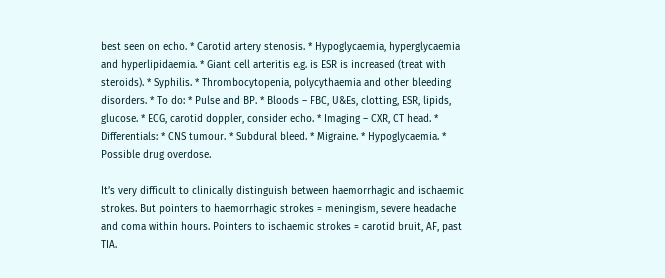best seen on echo. * Carotid artery stenosis. * Hypoglycaemia, hyperglycaemia and hyperlipidaemia. * Giant cell arteritis e.g. is ESR is increased (treat with steroids). * Syphilis. * Thrombocytopenia, polycythaemia and other bleeding disorders. * To do: * Pulse and BP. * Bloods – FBC, U&Es, clotting, ESR, lipids, glucose. * ECG, carotid doppler, consider echo. * Imaging – CXR, CT head. * Differentials: * CNS tumour. * Subdural bleed. * Migraine. * Hypoglycaemia. * Possible drug overdose.

It’s very difficult to clinically distinguish between haemorrhagic and ischaemic strokes. But pointers to haemorrhagic strokes = meningism, severe headache and coma within hours. Pointers to ischaemic strokes = carotid bruit, AF, past TIA.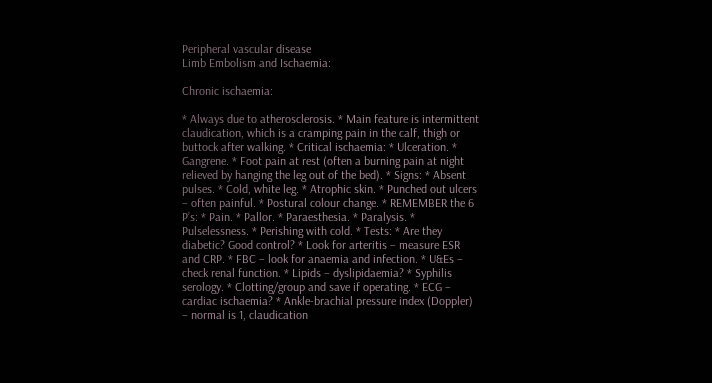Peripheral vascular disease
Limb Embolism and Ischaemia:

Chronic ischaemia:

* Always due to atherosclerosis. * Main feature is intermittent claudication, which is a cramping pain in the calf, thigh or buttock after walking. * Critical ischaemia: * Ulceration. * Gangrene. * Foot pain at rest (often a burning pain at night relieved by hanging the leg out of the bed). * Signs: * Absent pulses. * Cold, white leg. * Atrophic skin. * Punched out ulcers – often painful. * Postural colour change. * REMEMBER the 6 P’s: * Pain. * Pallor. * Paraesthesia. * Paralysis. * Pulselessness. * Perishing with cold. * Tests: * Are they diabetic? Good control? * Look for arteritis – measure ESR and CRP. * FBC – look for anaemia and infection. * U&Es – check renal function. * Lipids – dyslipidaemia? * Syphilis serology. * Clotting/group and save if operating. * ECG – cardiac ischaemia? * Ankle-brachial pressure index (Doppler) – normal is 1, claudication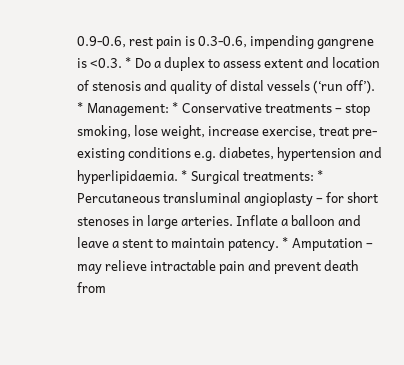0.9-0.6, rest pain is 0.3-0.6, impending gangrene is <0.3. * Do a duplex to assess extent and location of stenosis and quality of distal vessels (‘run off’). * Management: * Conservative treatments – stop smoking, lose weight, increase exercise, treat pre-existing conditions e.g. diabetes, hypertension and hyperlipidaemia. * Surgical treatments: * Percutaneous transluminal angioplasty – for short stenoses in large arteries. Inflate a balloon and leave a stent to maintain patency. * Amputation – may relieve intractable pain and prevent death from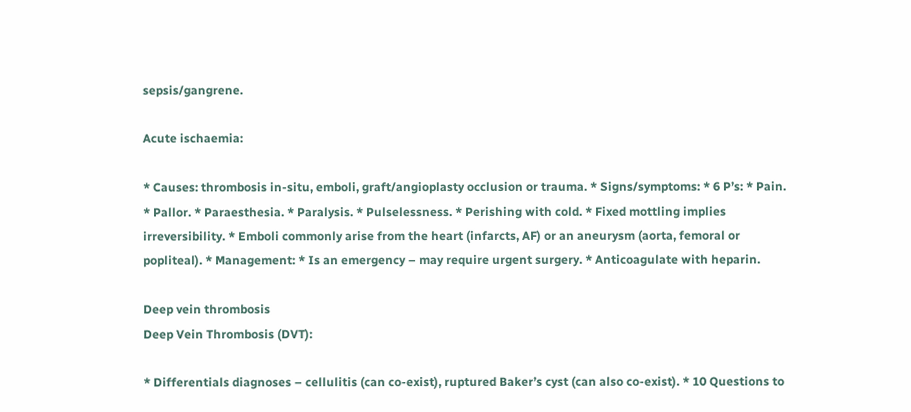sepsis/gangrene.

Acute ischaemia:

* Causes: thrombosis in-situ, emboli, graft/angioplasty occlusion or trauma. * Signs/symptoms: * 6 P’s: * Pain. * Pallor. * Paraesthesia. * Paralysis. * Pulselessness. * Perishing with cold. * Fixed mottling implies irreversibility. * Emboli commonly arise from the heart (infarcts, AF) or an aneurysm (aorta, femoral or popliteal). * Management: * Is an emergency – may require urgent surgery. * Anticoagulate with heparin.

Deep vein thrombosis
Deep Vein Thrombosis (DVT):

* Differentials diagnoses – cellulitis (can co-exist), ruptured Baker’s cyst (can also co-exist). * 10 Questions to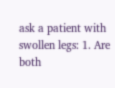ask a patient with swollen legs: 1. Are both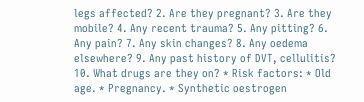legs affected? 2. Are they pregnant? 3. Are they mobile? 4. Any recent trauma? 5. Any pitting? 6. Any pain? 7. Any skin changes? 8. Any oedema elsewhere? 9. Any past history of DVT, cellulitis? 10. What drugs are they on? * Risk factors: * Old age. * Pregnancy. * Synthetic oestrogen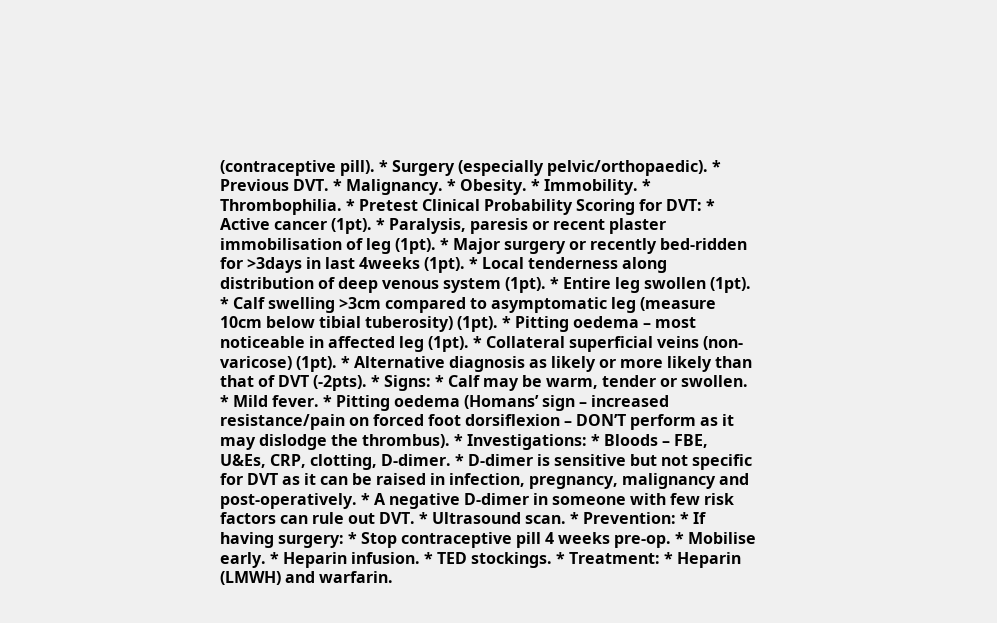(contraceptive pill). * Surgery (especially pelvic/orthopaedic). * Previous DVT. * Malignancy. * Obesity. * Immobility. * Thrombophilia. * Pretest Clinical Probability Scoring for DVT: * Active cancer (1pt). * Paralysis, paresis or recent plaster immobilisation of leg (1pt). * Major surgery or recently bed-ridden for >3days in last 4weeks (1pt). * Local tenderness along distribution of deep venous system (1pt). * Entire leg swollen (1pt). * Calf swelling >3cm compared to asymptomatic leg (measure 10cm below tibial tuberosity) (1pt). * Pitting oedema – most noticeable in affected leg (1pt). * Collateral superficial veins (non-varicose) (1pt). * Alternative diagnosis as likely or more likely than that of DVT (-2pts). * Signs: * Calf may be warm, tender or swollen. * Mild fever. * Pitting oedema (Homans’ sign – increased resistance/pain on forced foot dorsiflexion – DON’T perform as it may dislodge the thrombus). * Investigations: * Bloods – FBE, U&Es, CRP, clotting, D-dimer. * D-dimer is sensitive but not specific for DVT as it can be raised in infection, pregnancy, malignancy and post-operatively. * A negative D-dimer in someone with few risk factors can rule out DVT. * Ultrasound scan. * Prevention: * If having surgery: * Stop contraceptive pill 4 weeks pre-op. * Mobilise early. * Heparin infusion. * TED stockings. * Treatment: * Heparin (LMWH) and warfarin.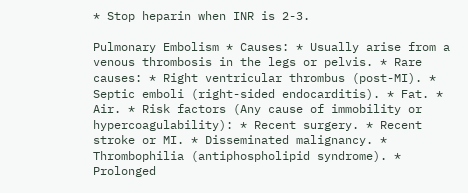* Stop heparin when INR is 2-3.

Pulmonary Embolism * Causes: * Usually arise from a venous thrombosis in the legs or pelvis. * Rare causes: * Right ventricular thrombus (post-MI). * Septic emboli (right-sided endocarditis). * Fat. * Air. * Risk factors (Any cause of immobility or hypercoagulability): * Recent surgery. * Recent stroke or MI. * Disseminated malignancy. * Thrombophilia (antiphospholipid syndrome). * Prolonged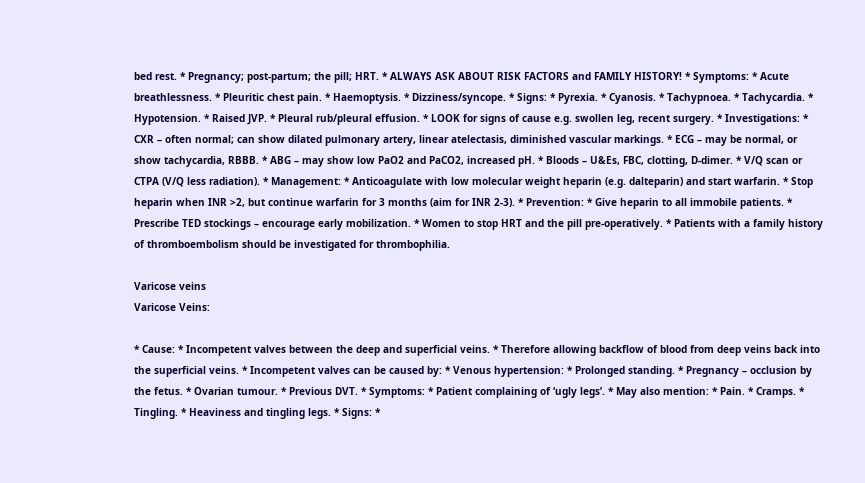bed rest. * Pregnancy; post-partum; the pill; HRT. * ALWAYS ASK ABOUT RISK FACTORS and FAMILY HISTORY! * Symptoms: * Acute breathlessness. * Pleuritic chest pain. * Haemoptysis. * Dizziness/syncope. * Signs: * Pyrexia. * Cyanosis. * Tachypnoea. * Tachycardia. * Hypotension. * Raised JVP. * Pleural rub/pleural effusion. * LOOK for signs of cause e.g. swollen leg, recent surgery. * Investigations: * CXR – often normal; can show dilated pulmonary artery, linear atelectasis, diminished vascular markings. * ECG – may be normal, or show tachycardia, RBBB. * ABG – may show low PaO2 and PaCO2, increased pH. * Bloods – U&Es, FBC, clotting, D-dimer. * V/Q scan or CTPA (V/Q less radiation). * Management: * Anticoagulate with low molecular weight heparin (e.g. dalteparin) and start warfarin. * Stop heparin when INR >2, but continue warfarin for 3 months (aim for INR 2-3). * Prevention: * Give heparin to all immobile patients. * Prescribe TED stockings – encourage early mobilization. * Women to stop HRT and the pill pre-operatively. * Patients with a family history of thromboembolism should be investigated for thrombophilia.

Varicose veins
Varicose Veins:

* Cause: * Incompetent valves between the deep and superficial veins. * Therefore allowing backflow of blood from deep veins back into the superficial veins. * Incompetent valves can be caused by: * Venous hypertension: * Prolonged standing. * Pregnancy – occlusion by the fetus. * Ovarian tumour. * Previous DVT. * Symptoms: * Patient complaining of ‘ugly legs’. * May also mention: * Pain. * Cramps. * Tingling. * Heaviness and tingling legs. * Signs: *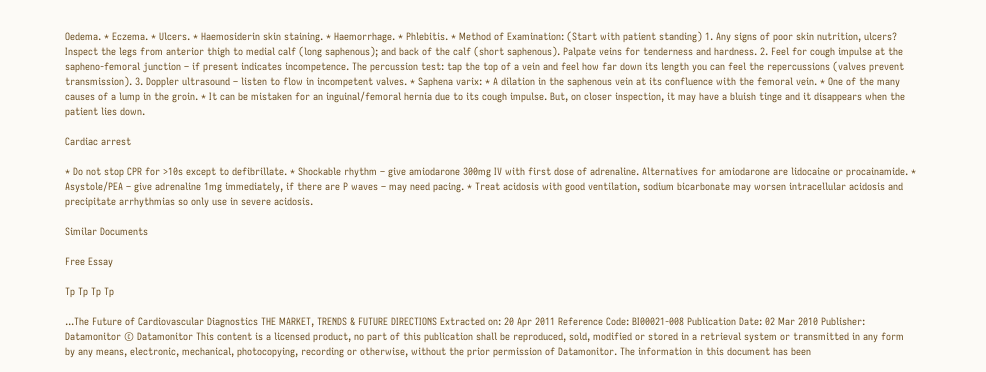Oedema. * Eczema. * Ulcers. * Haemosiderin skin staining. * Haemorrhage. * Phlebitis. * Method of Examination: (Start with patient standing) 1. Any signs of poor skin nutrition, ulcers? Inspect the legs from anterior thigh to medial calf (long saphenous); and back of the calf (short saphenous). Palpate veins for tenderness and hardness. 2. Feel for cough impulse at the sapheno-femoral junction – if present indicates incompetence. The percussion test: tap the top of a vein and feel how far down its length you can feel the repercussions (valves prevent transmission). 3. Doppler ultrasound – listen to flow in incompetent valves. * Saphena varix: * A dilation in the saphenous vein at its confluence with the femoral vein. * One of the many causes of a lump in the groin. * It can be mistaken for an inguinal/femoral hernia due to its cough impulse. But, on closer inspection, it may have a bluish tinge and it disappears when the patient lies down.

Cardiac arrest

* Do not stop CPR for >10s except to defibrillate. * Shockable rhythm – give amiodarone 300mg IV with first dose of adrenaline. Alternatives for amiodarone are lidocaine or procainamide. * Asystole/PEA – give adrenaline 1mg immediately, if there are P waves – may need pacing. * Treat acidosis with good ventilation, sodium bicarbonate may worsen intracellular acidosis and precipitate arrhythmias so only use in severe acidosis.

Similar Documents

Free Essay

Tp Tp Tp Tp

...The Future of Cardiovascular Diagnostics THE MARKET, TRENDS & FUTURE DIRECTIONS Extracted on: 20 Apr 2011 Reference Code: BI00021-008 Publication Date: 02 Mar 2010 Publisher: Datamonitor © Datamonitor This content is a licensed product, no part of this publication shall be reproduced, sold, modified or stored in a retrieval system or transmitted in any form by any means, electronic, mechanical, photocopying, recording or otherwise, without the prior permission of Datamonitor. The information in this document has been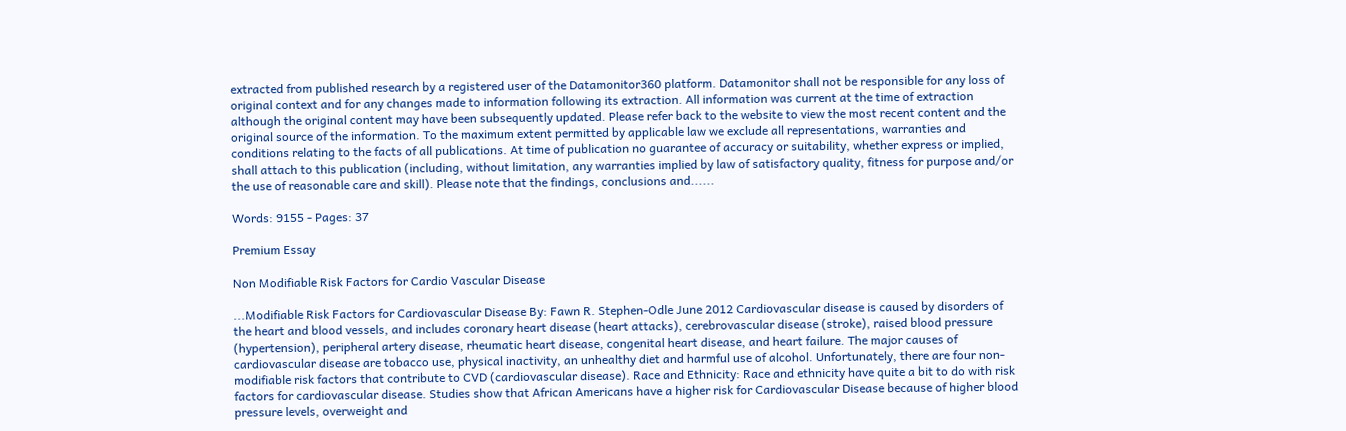extracted from published research by a registered user of the Datamonitor360 platform. Datamonitor shall not be responsible for any loss of original context and for any changes made to information following its extraction. All information was current at the time of extraction although the original content may have been subsequently updated. Please refer back to the website to view the most recent content and the original source of the information. To the maximum extent permitted by applicable law we exclude all representations, warranties and conditions relating to the facts of all publications. At time of publication no guarantee of accuracy or suitability, whether express or implied, shall attach to this publication (including, without limitation, any warranties implied by law of satisfactory quality, fitness for purpose and/or the use of reasonable care and skill). Please note that the findings, conclusions and......

Words: 9155 - Pages: 37

Premium Essay

Non Modifiable Risk Factors for Cardio Vascular Disease

...Modifiable Risk Factors for Cardiovascular Disease By: Fawn R. Stephen-Odle June 2012 Cardiovascular disease is caused by disorders of the heart and blood vessels, and includes coronary heart disease (heart attacks), cerebrovascular disease (stroke), raised blood pressure (hypertension), peripheral artery disease, rheumatic heart disease, congenital heart disease, and heart failure. The major causes of cardiovascular disease are tobacco use, physical inactivity, an unhealthy diet and harmful use of alcohol. Unfortunately, there are four non-modifiable risk factors that contribute to CVD (cardiovascular disease). Race and Ethnicity: Race and ethnicity have quite a bit to do with risk factors for cardiovascular disease. Studies show that African Americans have a higher risk for Cardiovascular Disease because of higher blood pressure levels, overweight and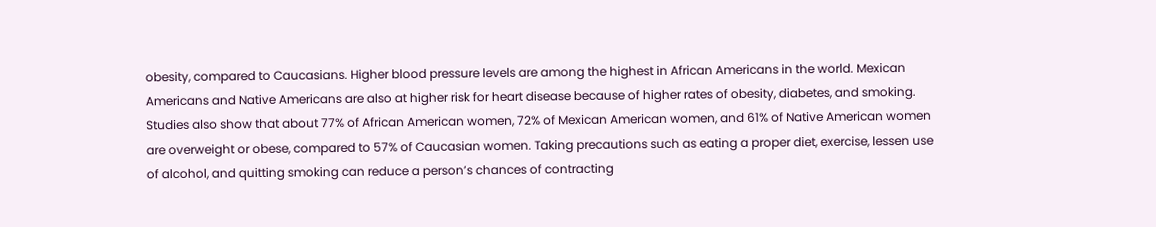obesity, compared to Caucasians. Higher blood pressure levels are among the highest in African Americans in the world. Mexican Americans and Native Americans are also at higher risk for heart disease because of higher rates of obesity, diabetes, and smoking. Studies also show that about 77% of African American women, 72% of Mexican American women, and 61% of Native American women are overweight or obese, compared to 57% of Caucasian women. Taking precautions such as eating a proper diet, exercise, lessen use of alcohol, and quitting smoking can reduce a person’s chances of contracting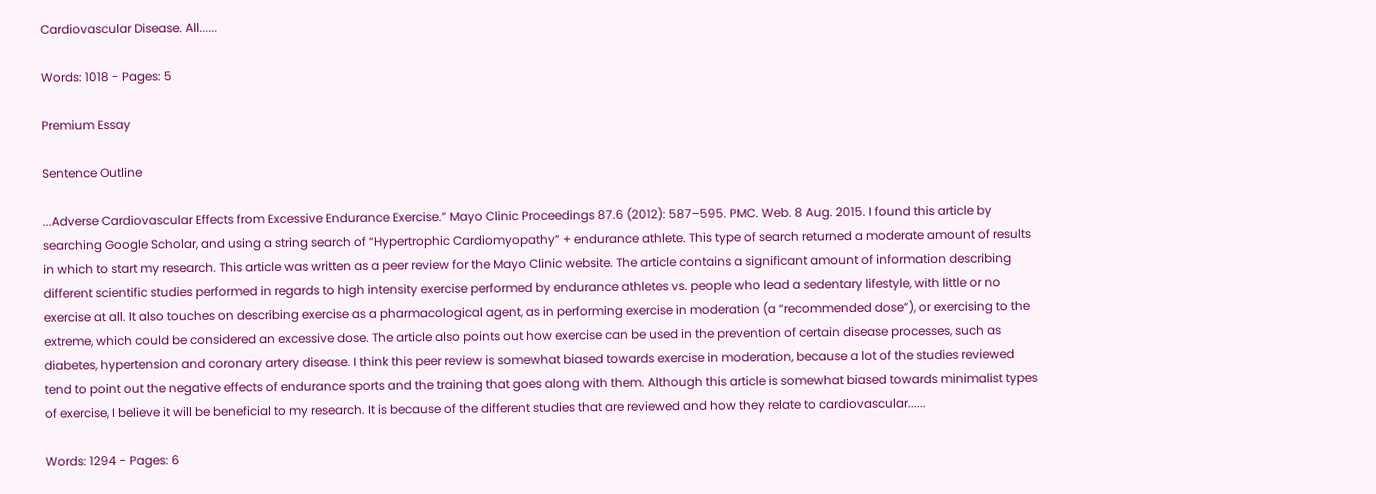Cardiovascular Disease. All......

Words: 1018 - Pages: 5

Premium Essay

Sentence Outline

...Adverse Cardiovascular Effects from Excessive Endurance Exercise.” Mayo Clinic Proceedings 87.6 (2012): 587–595. PMC. Web. 8 Aug. 2015. I found this article by searching Google Scholar, and using a string search of “Hypertrophic Cardiomyopathy” + endurance athlete. This type of search returned a moderate amount of results in which to start my research. This article was written as a peer review for the Mayo Clinic website. The article contains a significant amount of information describing different scientific studies performed in regards to high intensity exercise performed by endurance athletes vs. people who lead a sedentary lifestyle, with little or no exercise at all. It also touches on describing exercise as a pharmacological agent, as in performing exercise in moderation (a “recommended dose”), or exercising to the extreme, which could be considered an excessive dose. The article also points out how exercise can be used in the prevention of certain disease processes, such as diabetes, hypertension and coronary artery disease. I think this peer review is somewhat biased towards exercise in moderation, because a lot of the studies reviewed tend to point out the negative effects of endurance sports and the training that goes along with them. Although this article is somewhat biased towards minimalist types of exercise, I believe it will be beneficial to my research. It is because of the different studies that are reviewed and how they relate to cardiovascular......

Words: 1294 - Pages: 6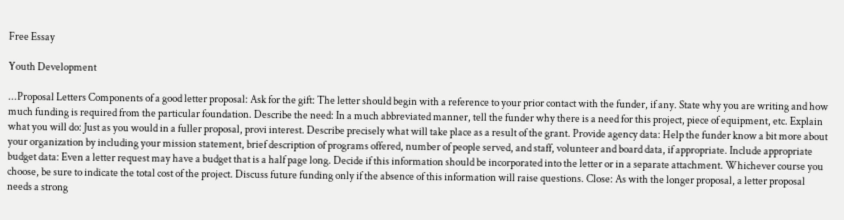Free Essay

Youth Development

...Proposal Letters Components of a good letter proposal: Ask for the gift: The letter should begin with a reference to your prior contact with the funder, if any. State why you are writing and how much funding is required from the particular foundation. Describe the need: In a much abbreviated manner, tell the funder why there is a need for this project, piece of equipment, etc. Explain what you will do: Just as you would in a fuller proposal, provi interest. Describe precisely what will take place as a result of the grant. Provide agency data: Help the funder know a bit more about your organization by including your mission statement, brief description of programs offered, number of people served, and staff, volunteer and board data, if appropriate. Include appropriate budget data: Even a letter request may have a budget that is a half page long. Decide if this information should be incorporated into the letter or in a separate attachment. Whichever course you choose, be sure to indicate the total cost of the project. Discuss future funding only if the absence of this information will raise questions. Close: As with the longer proposal, a letter proposal needs a strong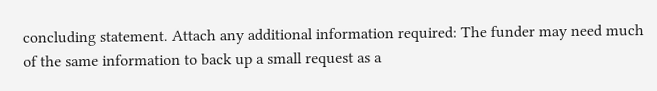concluding statement. Attach any additional information required: The funder may need much of the same information to back up a small request as a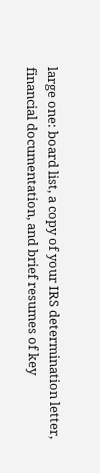large one: board list, a copy of your IRS determination letter, financial documentation, and brief resumes of key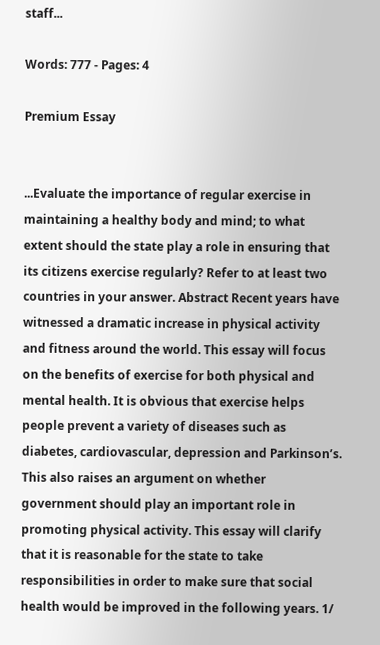staff...

Words: 777 - Pages: 4

Premium Essay


...Evaluate the importance of regular exercise in maintaining a healthy body and mind; to what extent should the state play a role in ensuring that its citizens exercise regularly? Refer to at least two countries in your answer. Abstract Recent years have witnessed a dramatic increase in physical activity and fitness around the world. This essay will focus on the benefits of exercise for both physical and mental health. It is obvious that exercise helps people prevent a variety of diseases such as diabetes, cardiovascular, depression and Parkinson’s. This also raises an argument on whether government should play an important role in promoting physical activity. This essay will clarify that it is reasonable for the state to take responsibilities in order to make sure that social health would be improved in the following years. 1/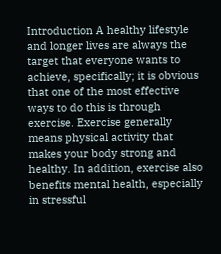Introduction A healthy lifestyle and longer lives are always the target that everyone wants to achieve, specifically; it is obvious that one of the most effective ways to do this is through exercise. Exercise generally means physical activity that makes your body strong and healthy. In addition, exercise also benefits mental health, especially in stressful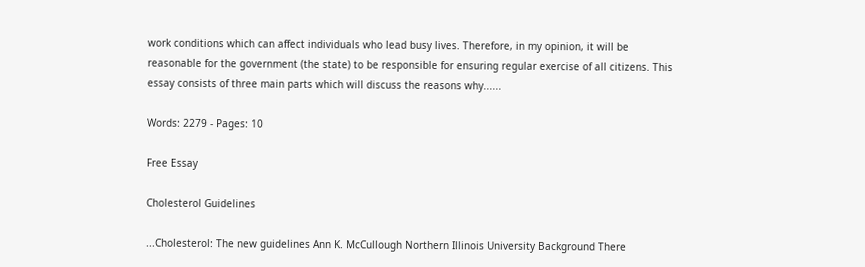work conditions which can affect individuals who lead busy lives. Therefore, in my opinion, it will be reasonable for the government (the state) to be responsible for ensuring regular exercise of all citizens. This essay consists of three main parts which will discuss the reasons why......

Words: 2279 - Pages: 10

Free Essay

Cholesterol Guidelines

...Cholesterol: The new guidelines Ann K. McCullough Northern Illinois University Background There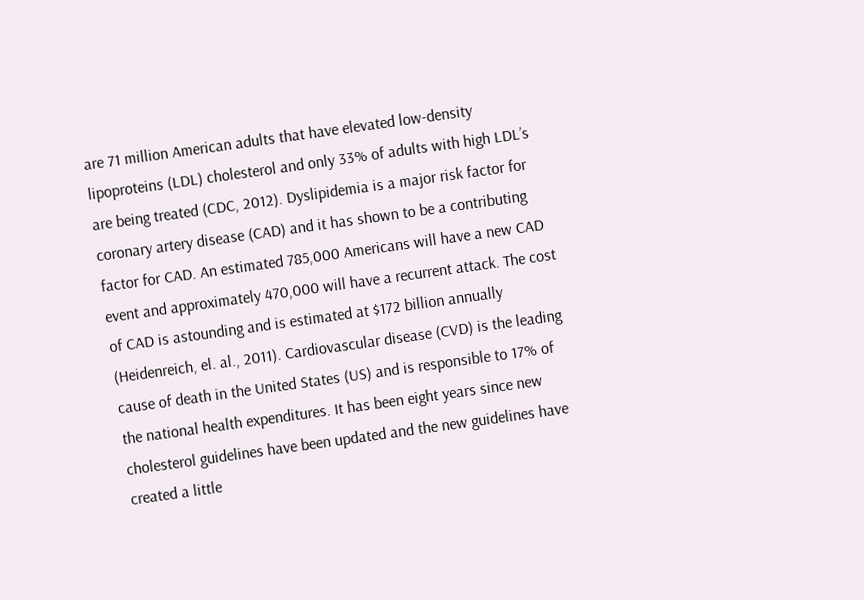are 71 million American adults that have elevated low-density lipoproteins (LDL) cholesterol and only 33% of adults with high LDL’s are being treated (CDC, 2012). Dyslipidemia is a major risk factor for coronary artery disease (CAD) and it has shown to be a contributing factor for CAD. An estimated 785,000 Americans will have a new CAD event and approximately 470,000 will have a recurrent attack. The cost of CAD is astounding and is estimated at $172 billion annually (Heidenreich, el. al., 2011). Cardiovascular disease (CVD) is the leading cause of death in the United States (US) and is responsible to 17% of the national health expenditures. It has been eight years since new cholesterol guidelines have been updated and the new guidelines have created a little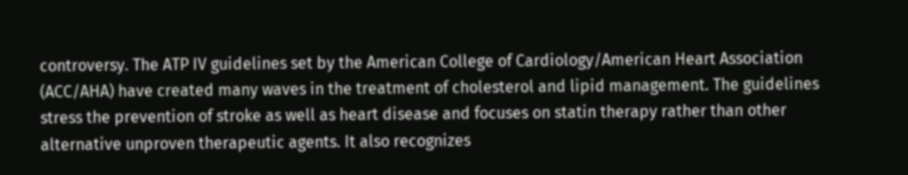controversy. The ATP IV guidelines set by the American College of Cardiology/American Heart Association (ACC/AHA) have created many waves in the treatment of cholesterol and lipid management. The guidelines stress the prevention of stroke as well as heart disease and focuses on statin therapy rather than other alternative unproven therapeutic agents. It also recognizes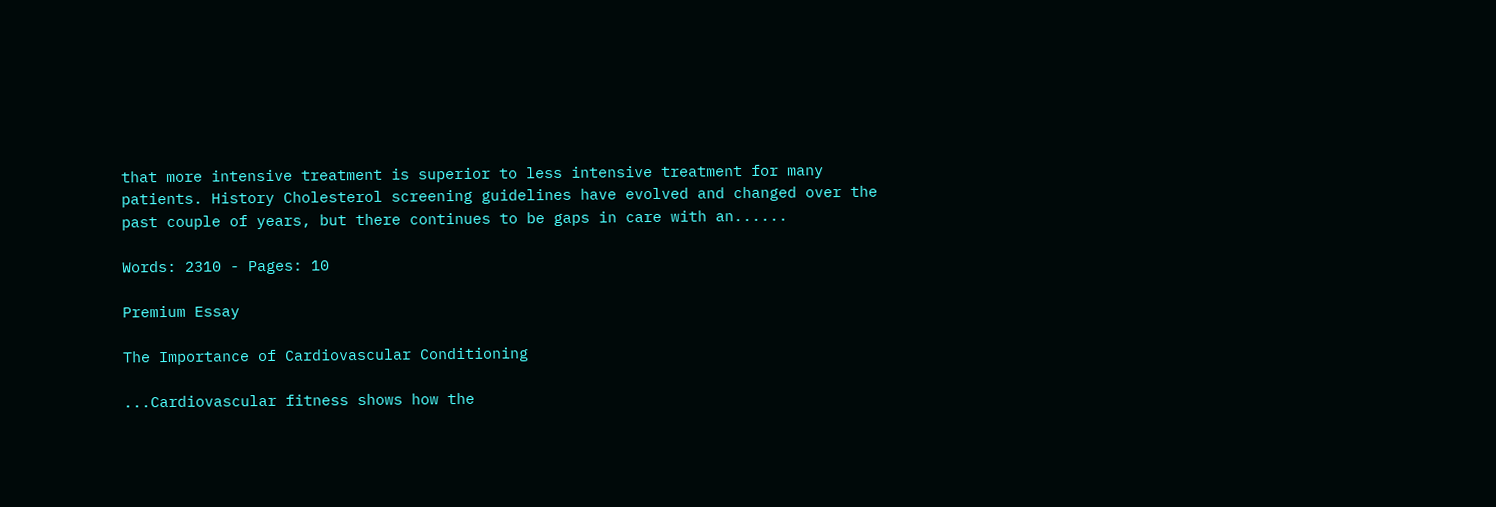that more intensive treatment is superior to less intensive treatment for many patients. History Cholesterol screening guidelines have evolved and changed over the past couple of years, but there continues to be gaps in care with an......

Words: 2310 - Pages: 10

Premium Essay

The Importance of Cardiovascular Conditioning

...Cardiovascular fitness shows how the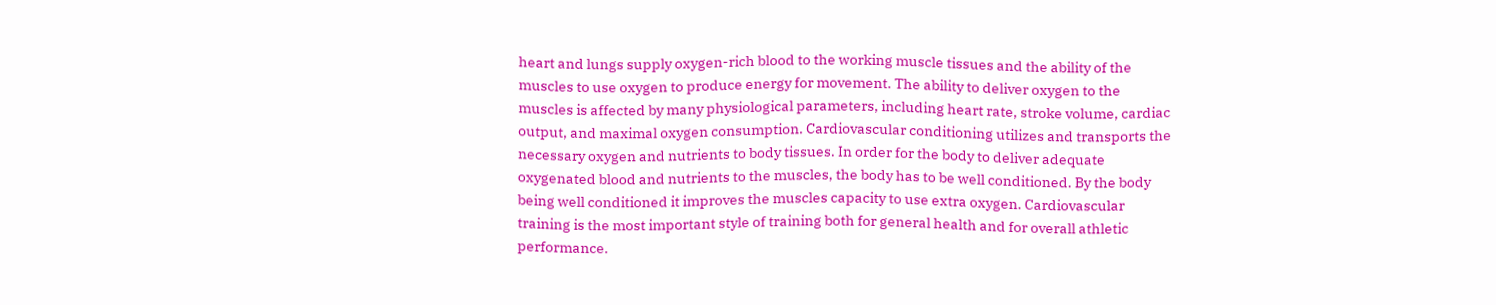heart and lungs supply oxygen-rich blood to the working muscle tissues and the ability of the muscles to use oxygen to produce energy for movement. The ability to deliver oxygen to the muscles is affected by many physiological parameters, including heart rate, stroke volume, cardiac output, and maximal oxygen consumption. Cardiovascular conditioning utilizes and transports the necessary oxygen and nutrients to body tissues. In order for the body to deliver adequate oxygenated blood and nutrients to the muscles, the body has to be well conditioned. By the body being well conditioned it improves the muscles capacity to use extra oxygen. Cardiovascular training is the most important style of training both for general health and for overall athletic performance.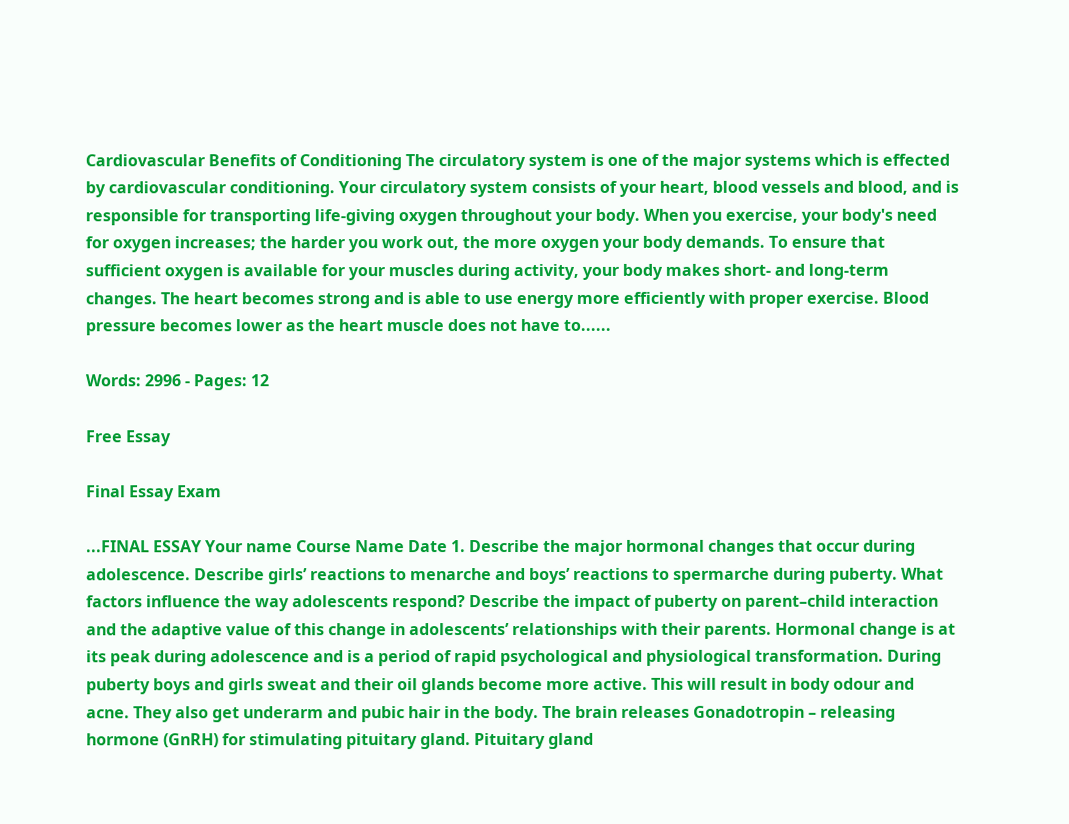Cardiovascular Benefits of Conditioning The circulatory system is one of the major systems which is effected by cardiovascular conditioning. Your circulatory system consists of your heart, blood vessels and blood, and is responsible for transporting life-giving oxygen throughout your body. When you exercise, your body's need for oxygen increases; the harder you work out, the more oxygen your body demands. To ensure that sufficient oxygen is available for your muscles during activity, your body makes short- and long-term changes. The heart becomes strong and is able to use energy more efficiently with proper exercise. Blood pressure becomes lower as the heart muscle does not have to......

Words: 2996 - Pages: 12

Free Essay

Final Essay Exam

...FINAL ESSAY Your name Course Name Date 1. Describe the major hormonal changes that occur during adolescence. Describe girls’ reactions to menarche and boys’ reactions to spermarche during puberty. What factors influence the way adolescents respond? Describe the impact of puberty on parent–child interaction and the adaptive value of this change in adolescents’ relationships with their parents. Hormonal change is at its peak during adolescence and is a period of rapid psychological and physiological transformation. During puberty boys and girls sweat and their oil glands become more active. This will result in body odour and acne. They also get underarm and pubic hair in the body. The brain releases Gonadotropin – releasing hormone (GnRH) for stimulating pituitary gland. Pituitary gland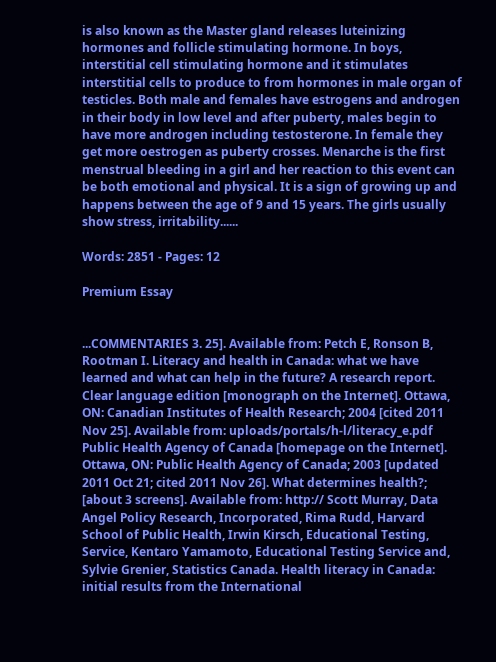is also known as the Master gland releases luteinizing hormones and follicle stimulating hormone. In boys, interstitial cell stimulating hormone and it stimulates interstitial cells to produce to from hormones in male organ of testicles. Both male and females have estrogens and androgen in their body in low level and after puberty, males begin to have more androgen including testosterone. In female they get more oestrogen as puberty crosses. Menarche is the first menstrual bleeding in a girl and her reaction to this event can be both emotional and physical. It is a sign of growing up and happens between the age of 9 and 15 years. The girls usually show stress, irritability......

Words: 2851 - Pages: 12

Premium Essay


...COMMENTARIES 3. 25]. Available from: Petch E, Ronson B, Rootman I. Literacy and health in Canada: what we have learned and what can help in the future? A research report. Clear language edition [monograph on the Internet]. Ottawa, ON: Canadian Institutes of Health Research; 2004 [cited 2011 Nov 25]. Available from: uploads/portals/h-l/literacy_e.pdf Public Health Agency of Canada [homepage on the Internet]. Ottawa, ON: Public Health Agency of Canada; 2003 [updated 2011 Oct 21; cited 2011 Nov 26]. What determines health?; [about 3 screens]. Available from: http:// Scott Murray, Data Angel Policy Research, Incorporated, Rima Rudd, Harvard School of Public Health, Irwin Kirsch, Educational Testing, Service, Kentaro Yamamoto, Educational Testing Service and, Sylvie Grenier, Statistics Canada. Health literacy in Canada: initial results from the International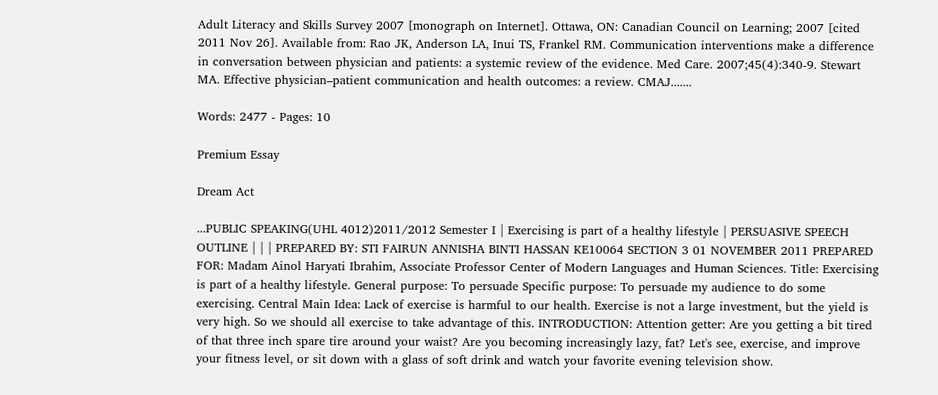Adult Literacy and Skills Survey 2007 [monograph on Internet]. Ottawa, ON: Canadian Council on Learning; 2007 [cited 2011 Nov 26]. Available from: Rao JK, Anderson LA, Inui TS, Frankel RM. Communication interventions make a difference in conversation between physician and patients: a systemic review of the evidence. Med Care. 2007;45(4):340-9. Stewart MA. Effective physician–patient communication and health outcomes: a review. CMAJ.......

Words: 2477 - Pages: 10

Premium Essay

Dream Act

...PUBLIC SPEAKING(UHL 4012)2011/2012 Semester I | Exercising is part of a healthy lifestyle | PERSUASIVE SPEECH OUTLINE | | | PREPARED BY: STI FAIRUN ANNISHA BINTI HASSAN KE10064 SECTION 3 01 NOVEMBER 2011 PREPARED FOR: Madam Ainol Haryati Ibrahim, Associate Professor Center of Modern Languages and Human Sciences. Title: Exercising is part of a healthy lifestyle. General purpose: To persuade Specific purpose: To persuade my audience to do some exercising. Central Main Idea: Lack of exercise is harmful to our health. Exercise is not a large investment, but the yield is very high. So we should all exercise to take advantage of this. INTRODUCTION: Attention getter: Are you getting a bit tired of that three inch spare tire around your waist? Are you becoming increasingly lazy, fat? Let's see, exercise, and improve your fitness level, or sit down with a glass of soft drink and watch your favorite evening television show.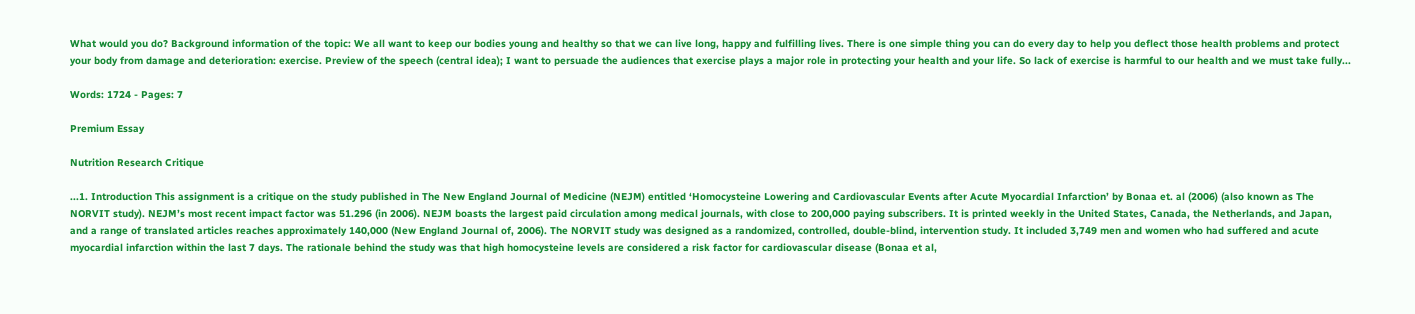What would you do? Background information of the topic: We all want to keep our bodies young and healthy so that we can live long, happy and fulfilling lives. There is one simple thing you can do every day to help you deflect those health problems and protect your body from damage and deterioration: exercise. Preview of the speech (central idea); I want to persuade the audiences that exercise plays a major role in protecting your health and your life. So lack of exercise is harmful to our health and we must take fully...

Words: 1724 - Pages: 7

Premium Essay

Nutrition Research Critique

...1. Introduction This assignment is a critique on the study published in The New England Journal of Medicine (NEJM) entitled ‘Homocysteine Lowering and Cardiovascular Events after Acute Myocardial Infarction’ by Bonaa et. al (2006) (also known as The NORVIT study). NEJM’s most recent impact factor was 51.296 (in 2006). NEJM boasts the largest paid circulation among medical journals, with close to 200,000 paying subscribers. It is printed weekly in the United States, Canada, the Netherlands, and Japan, and a range of translated articles reaches approximately 140,000 (New England Journal of, 2006). The NORVIT study was designed as a randomized, controlled, double-blind, intervention study. It included 3,749 men and women who had suffered and acute myocardial infarction within the last 7 days. The rationale behind the study was that high homocysteine levels are considered a risk factor for cardiovascular disease (Bonaa et al,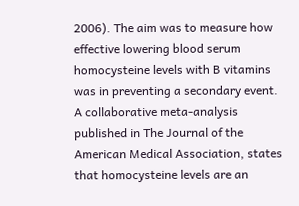2006). The aim was to measure how effective lowering blood serum homocysteine levels with B vitamins was in preventing a secondary event. A collaborative meta-analysis published in The Journal of the American Medical Association, states that homocysteine levels are an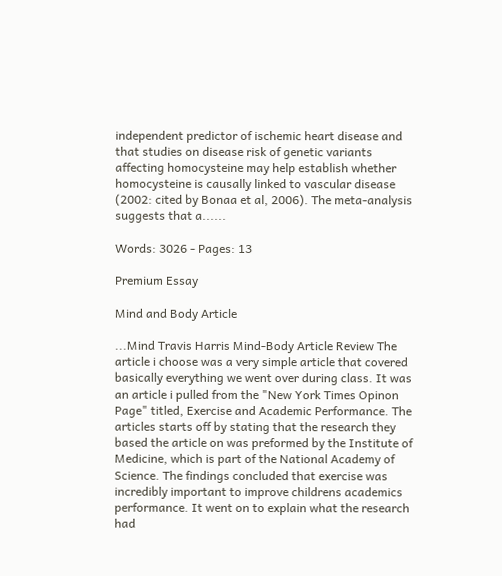independent predictor of ischemic heart disease and that studies on disease risk of genetic variants affecting homocysteine may help establish whether homocysteine is causally linked to vascular disease (2002: cited by Bonaa et al, 2006). The meta-analysis suggests that a......

Words: 3026 - Pages: 13

Premium Essay

Mind and Body Article

...Mind Travis Harris Mind-Body Article Review The article i choose was a very simple article that covered basically everything we went over during class. It was an article i pulled from the "New York Times Opinon Page" titled, Exercise and Academic Performance. The articles starts off by stating that the research they based the article on was preformed by the Institute of Medicine, which is part of the National Academy of Science. The findings concluded that exercise was incredibly important to improve childrens academics performance. It went on to explain what the research had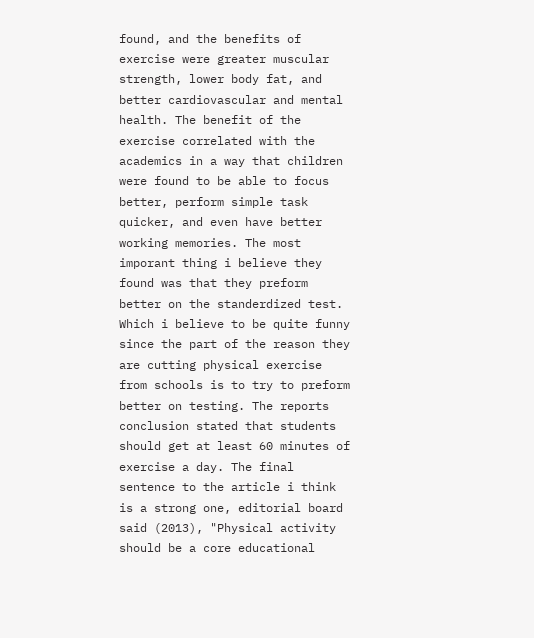found, and the benefits of exercise were greater muscular strength, lower body fat, and better cardiovascular and mental health. The benefit of the exercise correlated with the academics in a way that children were found to be able to focus better, perform simple task quicker, and even have better working memories. The most imporant thing i believe they found was that they preform better on the standerdized test. Which i believe to be quite funny since the part of the reason they are cutting physical exercise from schools is to try to preform better on testing. The reports conclusion stated that students should get at least 60 minutes of exercise a day. The final sentence to the article i think is a strong one, editorial board said (2013), "Physical activity should be a core educational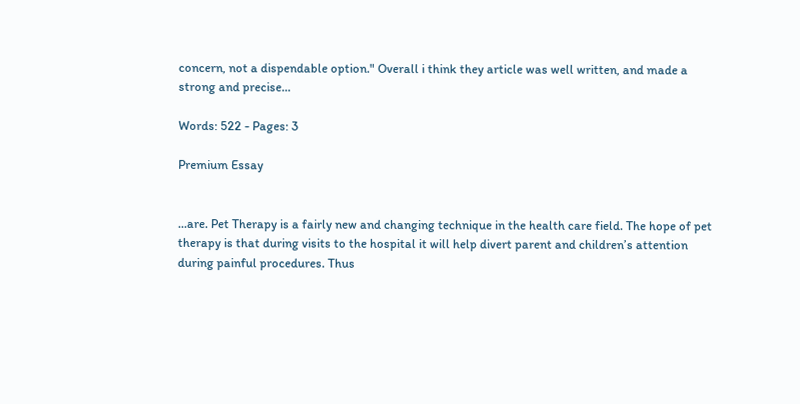concern, not a dispendable option." Overall i think they article was well written, and made a strong and precise...

Words: 522 - Pages: 3

Premium Essay


...are. Pet Therapy is a fairly new and changing technique in the health care field. The hope of pet therapy is that during visits to the hospital it will help divert parent and children’s attention during painful procedures. Thus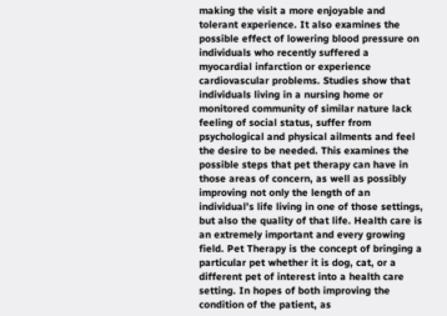making the visit a more enjoyable and tolerant experience. It also examines the possible effect of lowering blood pressure on individuals who recently suffered a myocardial infarction or experience cardiovascular problems. Studies show that individuals living in a nursing home or monitored community of similar nature lack feeling of social status, suffer from psychological and physical ailments and feel the desire to be needed. This examines the possible steps that pet therapy can have in those areas of concern, as well as possibly improving not only the length of an individual’s life living in one of those settings, but also the quality of that life. Health care is an extremely important and every growing field. Pet Therapy is the concept of bringing a particular pet whether it is dog, cat, or a different pet of interest into a health care setting. In hopes of both improving the condition of the patient, as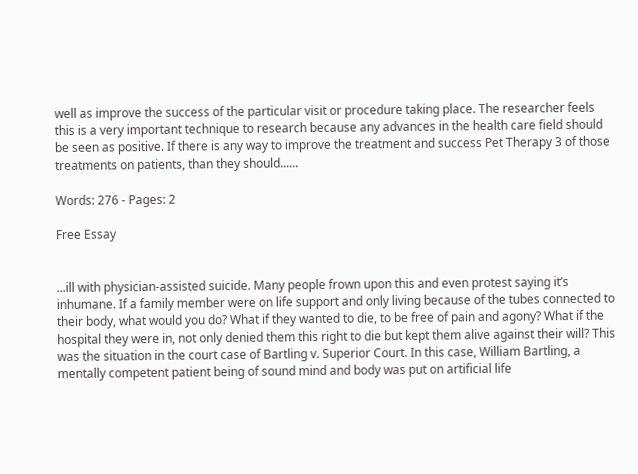well as improve the success of the particular visit or procedure taking place. The researcher feels this is a very important technique to research because any advances in the health care field should be seen as positive. If there is any way to improve the treatment and success Pet Therapy 3 of those treatments on patients, than they should......

Words: 276 - Pages: 2

Free Essay


...ill with physician-assisted suicide. Many people frown upon this and even protest saying it’s inhumane. If a family member were on life support and only living because of the tubes connected to their body, what would you do? What if they wanted to die, to be free of pain and agony? What if the hospital they were in, not only denied them this right to die but kept them alive against their will? This was the situation in the court case of Bartling v. Superior Court. In this case, William Bartling, a mentally competent patient being of sound mind and body was put on artificial life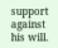support against his will.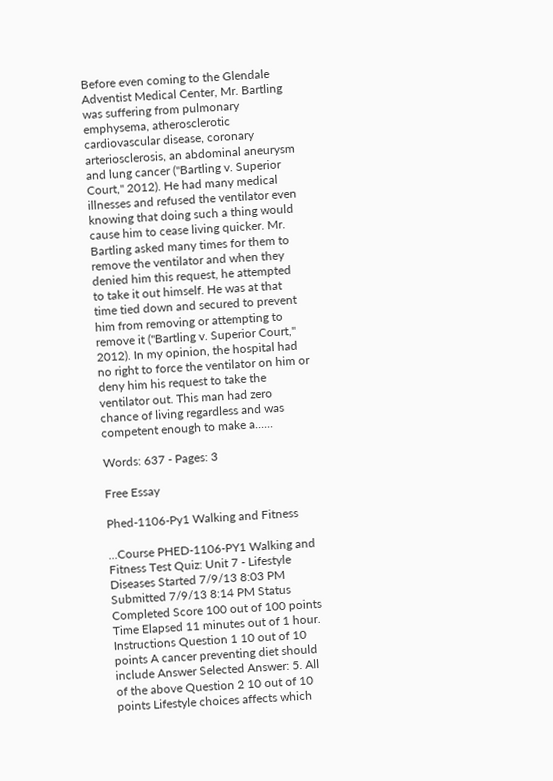Before even coming to the Glendale Adventist Medical Center, Mr. Bartling was suffering from pulmonary emphysema, atherosclerotic cardiovascular disease, coronary arteriosclerosis, an abdominal aneurysm and lung cancer ("Bartling v. Superior Court," 2012). He had many medical illnesses and refused the ventilator even knowing that doing such a thing would cause him to cease living quicker. Mr. Bartling asked many times for them to remove the ventilator and when they denied him this request, he attempted to take it out himself. He was at that time tied down and secured to prevent him from removing or attempting to remove it ("Bartling v. Superior Court," 2012). In my opinion, the hospital had no right to force the ventilator on him or deny him his request to take the ventilator out. This man had zero chance of living regardless and was competent enough to make a......

Words: 637 - Pages: 3

Free Essay

Phed-1106-Py1 Walking and Fitness

...Course PHED-1106-PY1 Walking and Fitness Test Quiz: Unit 7 - Lifestyle Diseases Started 7/9/13 8:03 PM Submitted 7/9/13 8:14 PM Status Completed Score 100 out of 100 points Time Elapsed 11 minutes out of 1 hour. Instructions Question 1 10 out of 10 points A cancer preventing diet should include Answer Selected Answer: 5. All of the above Question 2 10 out of 10 points Lifestyle choices affects which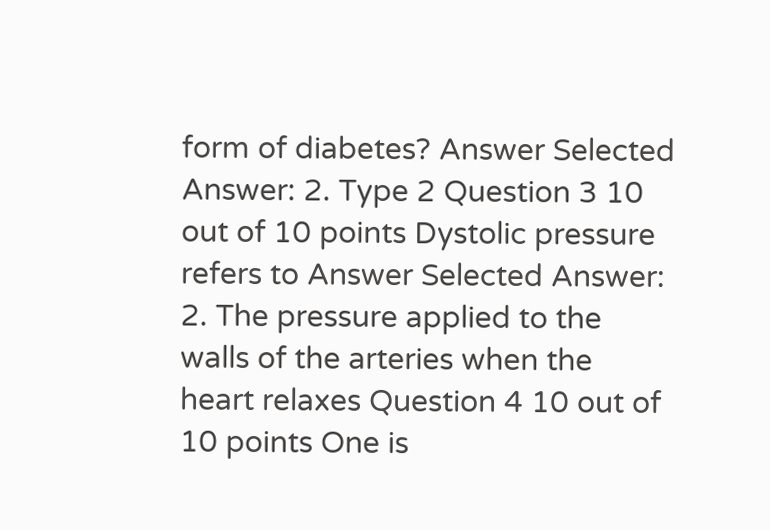form of diabetes? Answer Selected Answer: 2. Type 2 Question 3 10 out of 10 points Dystolic pressure refers to Answer Selected Answer: 2. The pressure applied to the walls of the arteries when the heart relaxes Question 4 10 out of 10 points One is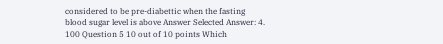considered to be pre-diabettic when the fasting blood sugar level is above Answer Selected Answer: 4. 100 Question 5 10 out of 10 points Which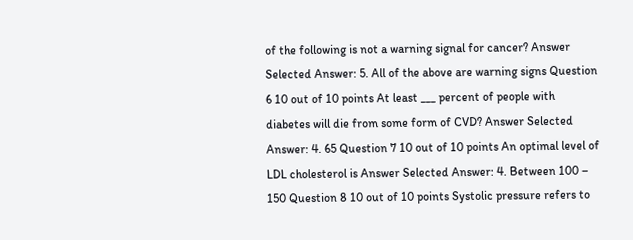of the following is not a warning signal for cancer? Answer Selected Answer: 5. All of the above are warning signs Question 6 10 out of 10 points At least ___ percent of people with diabetes will die from some form of CVD? Answer Selected Answer: 4. 65 Question 7 10 out of 10 points An optimal level of LDL cholesterol is Answer Selected Answer: 4. Between 100 – 150 Question 8 10 out of 10 points Systolic pressure refers to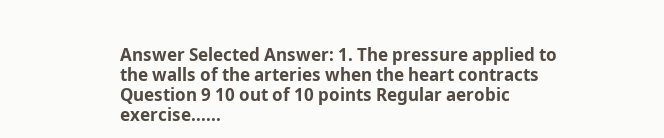Answer Selected Answer: 1. The pressure applied to the walls of the arteries when the heart contracts Question 9 10 out of 10 points Regular aerobic exercise......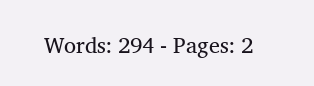Words: 294 - Pages: 2